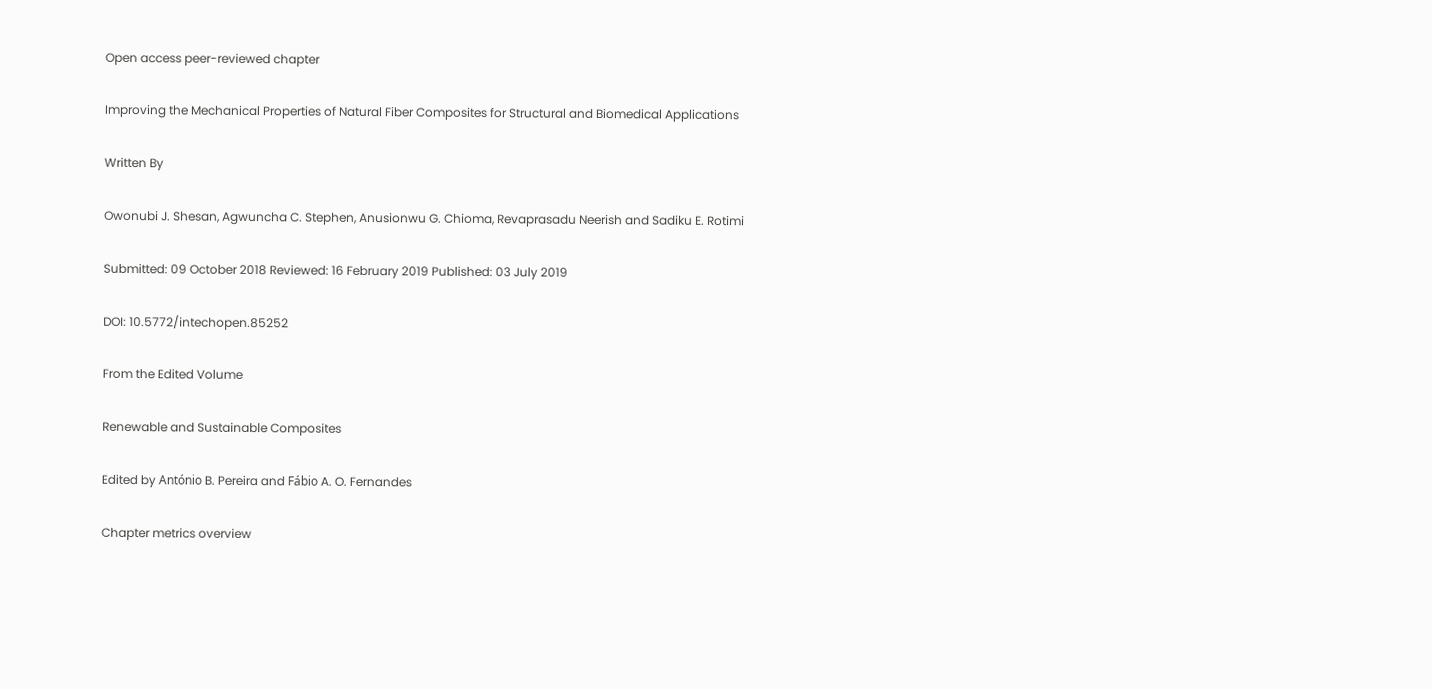Open access peer-reviewed chapter

Improving the Mechanical Properties of Natural Fiber Composites for Structural and Biomedical Applications

Written By

Owonubi J. Shesan, Agwuncha C. Stephen, Anusionwu G. Chioma, Revaprasadu Neerish and Sadiku E. Rotimi

Submitted: 09 October 2018 Reviewed: 16 February 2019 Published: 03 July 2019

DOI: 10.5772/intechopen.85252

From the Edited Volume

Renewable and Sustainable Composites

Edited by António B. Pereira and Fábio A. O. Fernandes

Chapter metrics overview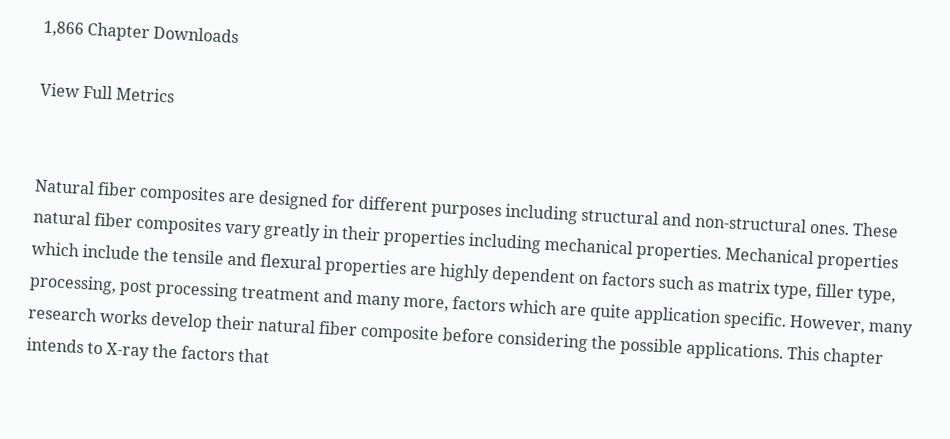1,866 Chapter Downloads

View Full Metrics


Natural fiber composites are designed for different purposes including structural and non-structural ones. These natural fiber composites vary greatly in their properties including mechanical properties. Mechanical properties which include the tensile and flexural properties are highly dependent on factors such as matrix type, filler type, processing, post processing treatment and many more, factors which are quite application specific. However, many research works develop their natural fiber composite before considering the possible applications. This chapter intends to X-ray the factors that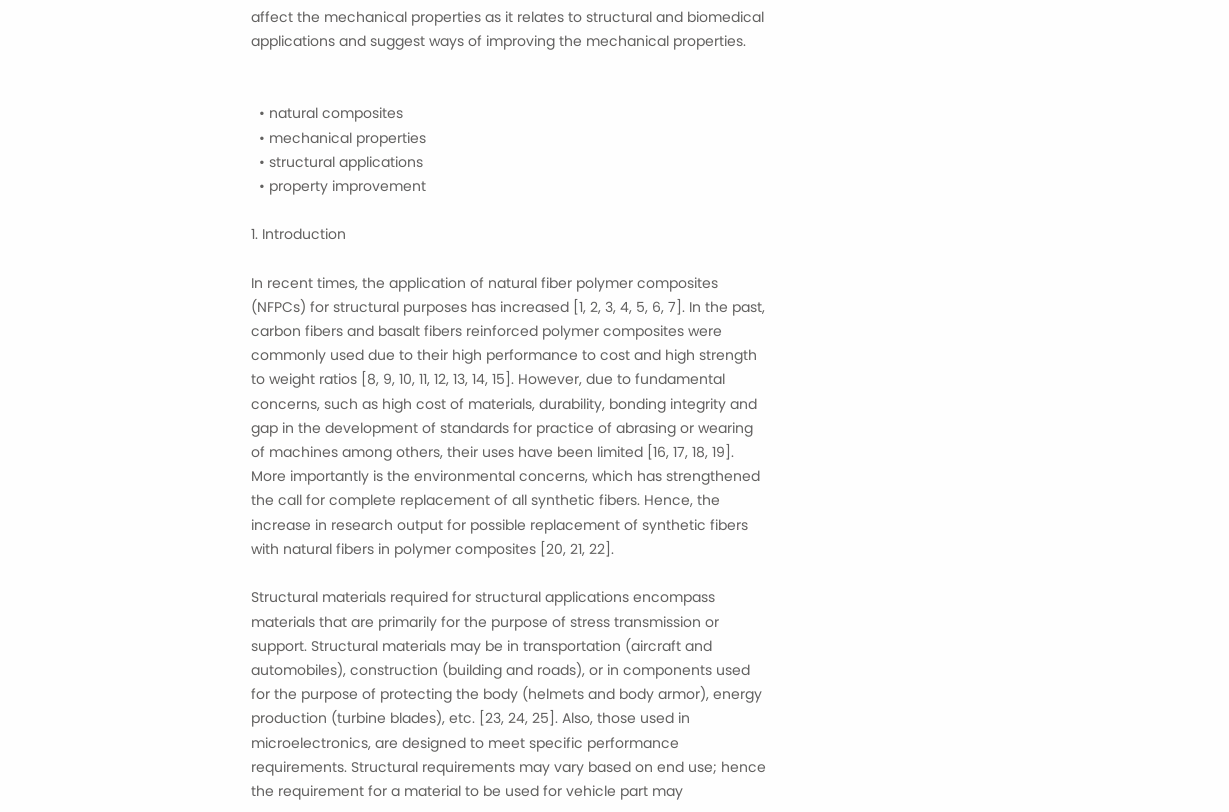affect the mechanical properties as it relates to structural and biomedical applications and suggest ways of improving the mechanical properties.


  • natural composites
  • mechanical properties
  • structural applications
  • property improvement

1. Introduction

In recent times, the application of natural fiber polymer composites (NFPCs) for structural purposes has increased [1, 2, 3, 4, 5, 6, 7]. In the past, carbon fibers and basalt fibers reinforced polymer composites were commonly used due to their high performance to cost and high strength to weight ratios [8, 9, 10, 11, 12, 13, 14, 15]. However, due to fundamental concerns, such as high cost of materials, durability, bonding integrity and gap in the development of standards for practice of abrasing or wearing of machines among others, their uses have been limited [16, 17, 18, 19]. More importantly is the environmental concerns, which has strengthened the call for complete replacement of all synthetic fibers. Hence, the increase in research output for possible replacement of synthetic fibers with natural fibers in polymer composites [20, 21, 22].

Structural materials required for structural applications encompass materials that are primarily for the purpose of stress transmission or support. Structural materials may be in transportation (aircraft and automobiles), construction (building and roads), or in components used for the purpose of protecting the body (helmets and body armor), energy production (turbine blades), etc. [23, 24, 25]. Also, those used in microelectronics, are designed to meet specific performance requirements. Structural requirements may vary based on end use; hence the requirement for a material to be used for vehicle part may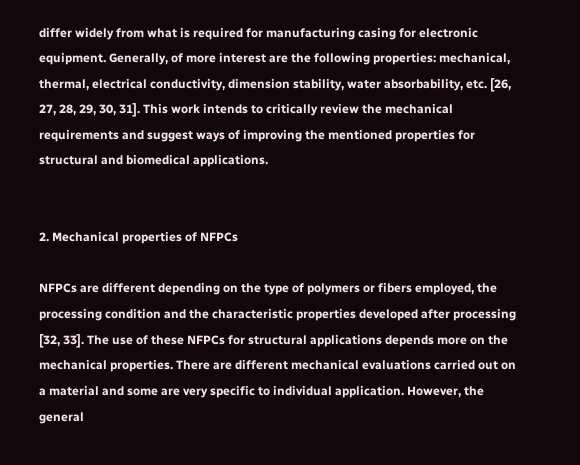differ widely from what is required for manufacturing casing for electronic equipment. Generally, of more interest are the following properties: mechanical, thermal, electrical conductivity, dimension stability, water absorbability, etc. [26, 27, 28, 29, 30, 31]. This work intends to critically review the mechanical requirements and suggest ways of improving the mentioned properties for structural and biomedical applications.


2. Mechanical properties of NFPCs

NFPCs are different depending on the type of polymers or fibers employed, the processing condition and the characteristic properties developed after processing [32, 33]. The use of these NFPCs for structural applications depends more on the mechanical properties. There are different mechanical evaluations carried out on a material and some are very specific to individual application. However, the general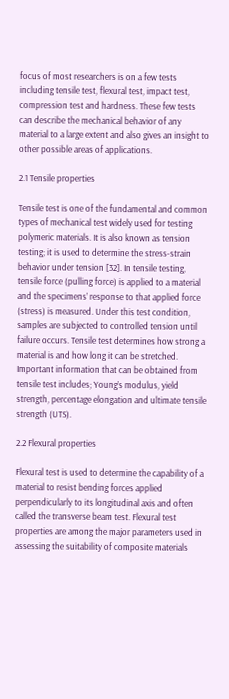focus of most researchers is on a few tests including tensile test, flexural test, impact test, compression test and hardness. These few tests can describe the mechanical behavior of any material to a large extent and also gives an insight to other possible areas of applications.

2.1 Tensile properties

Tensile test is one of the fundamental and common types of mechanical test widely used for testing polymeric materials. It is also known as tension testing; it is used to determine the stress-strain behavior under tension [32]. In tensile testing, tensile force (pulling force) is applied to a material and the specimens’ response to that applied force (stress) is measured. Under this test condition, samples are subjected to controlled tension until failure occurs. Tensile test determines how strong a material is and how long it can be stretched. Important information that can be obtained from tensile test includes; Young’s modulus, yield strength, percentage elongation and ultimate tensile strength (UTS).

2.2 Flexural properties

Flexural test is used to determine the capability of a material to resist bending forces applied perpendicularly to its longitudinal axis and often called the transverse beam test. Flexural test properties are among the major parameters used in assessing the suitability of composite materials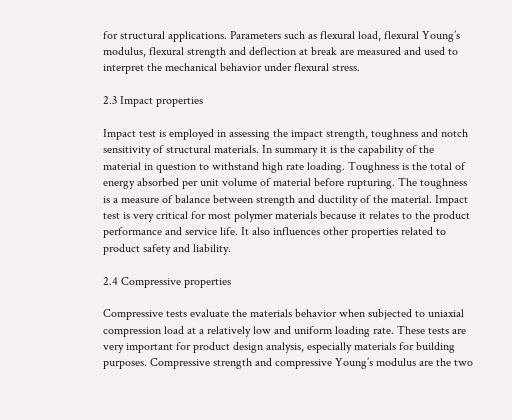for structural applications. Parameters such as flexural load, flexural Young’s modulus, flexural strength and deflection at break are measured and used to interpret the mechanical behavior under flexural stress.

2.3 Impact properties

Impact test is employed in assessing the impact strength, toughness and notch sensitivity of structural materials. In summary it is the capability of the material in question to withstand high rate loading. Toughness is the total of energy absorbed per unit volume of material before rupturing. The toughness is a measure of balance between strength and ductility of the material. Impact test is very critical for most polymer materials because it relates to the product performance and service life. It also influences other properties related to product safety and liability.

2.4 Compressive properties

Compressive tests evaluate the materials behavior when subjected to uniaxial compression load at a relatively low and uniform loading rate. These tests are very important for product design analysis, especially materials for building purposes. Compressive strength and compressive Young’s modulus are the two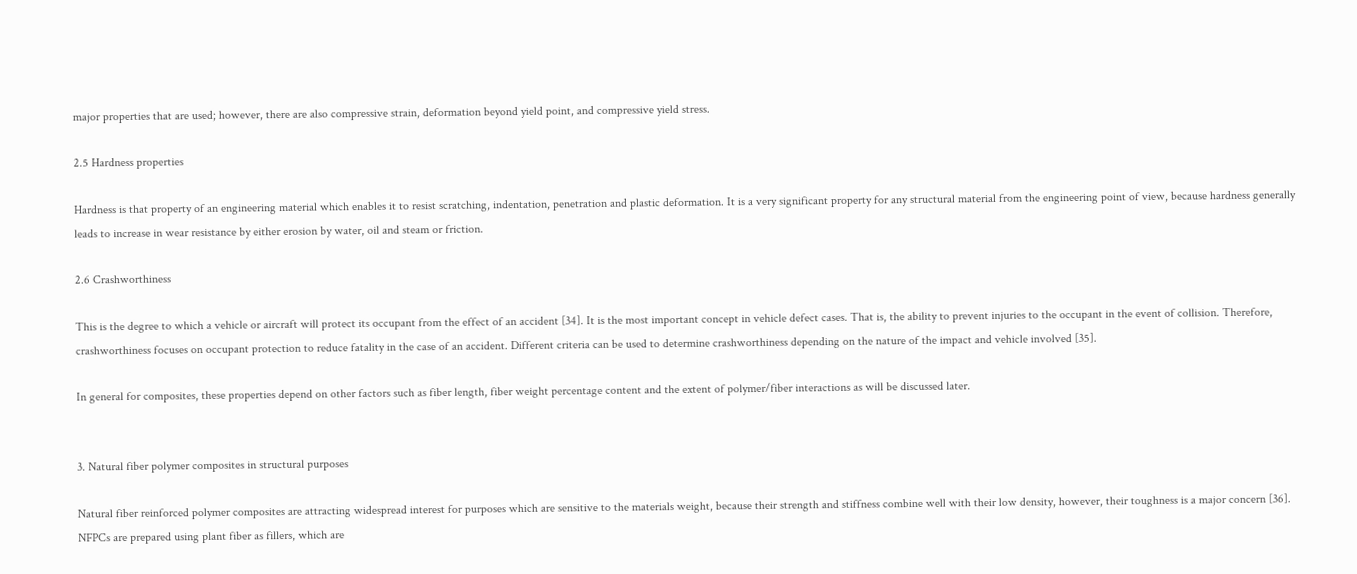major properties that are used; however, there are also compressive strain, deformation beyond yield point, and compressive yield stress.

2.5 Hardness properties

Hardness is that property of an engineering material which enables it to resist scratching, indentation, penetration and plastic deformation. It is a very significant property for any structural material from the engineering point of view, because hardness generally leads to increase in wear resistance by either erosion by water, oil and steam or friction.

2.6 Crashworthiness

This is the degree to which a vehicle or aircraft will protect its occupant from the effect of an accident [34]. It is the most important concept in vehicle defect cases. That is, the ability to prevent injuries to the occupant in the event of collision. Therefore, crashworthiness focuses on occupant protection to reduce fatality in the case of an accident. Different criteria can be used to determine crashworthiness depending on the nature of the impact and vehicle involved [35].

In general for composites, these properties depend on other factors such as fiber length, fiber weight percentage content and the extent of polymer/fiber interactions as will be discussed later.


3. Natural fiber polymer composites in structural purposes

Natural fiber reinforced polymer composites are attracting widespread interest for purposes which are sensitive to the materials weight, because their strength and stiffness combine well with their low density, however, their toughness is a major concern [36]. NFPCs are prepared using plant fiber as fillers, which are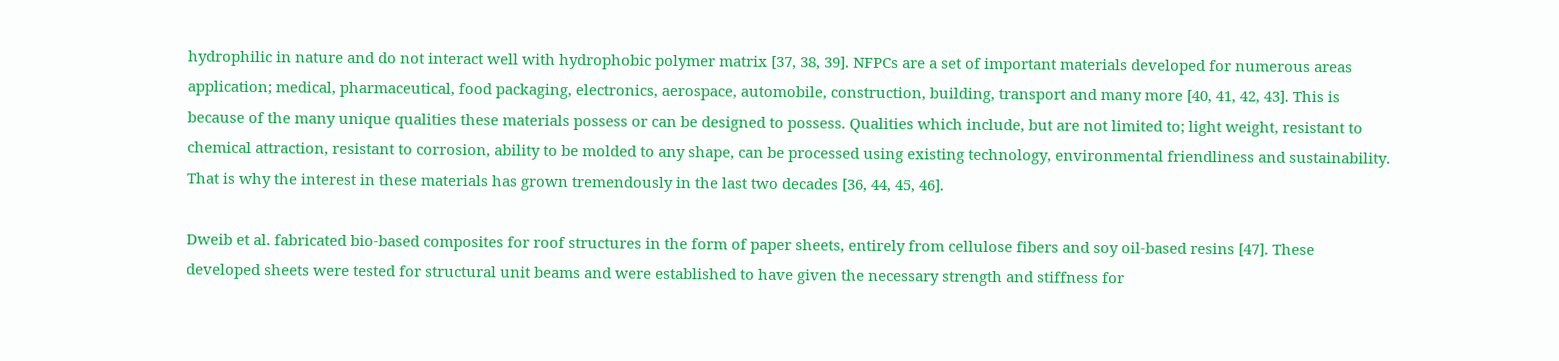hydrophilic in nature and do not interact well with hydrophobic polymer matrix [37, 38, 39]. NFPCs are a set of important materials developed for numerous areas application; medical, pharmaceutical, food packaging, electronics, aerospace, automobile, construction, building, transport and many more [40, 41, 42, 43]. This is because of the many unique qualities these materials possess or can be designed to possess. Qualities which include, but are not limited to; light weight, resistant to chemical attraction, resistant to corrosion, ability to be molded to any shape, can be processed using existing technology, environmental friendliness and sustainability. That is why the interest in these materials has grown tremendously in the last two decades [36, 44, 45, 46].

Dweib et al. fabricated bio-based composites for roof structures in the form of paper sheets, entirely from cellulose fibers and soy oil-based resins [47]. These developed sheets were tested for structural unit beams and were established to have given the necessary strength and stiffness for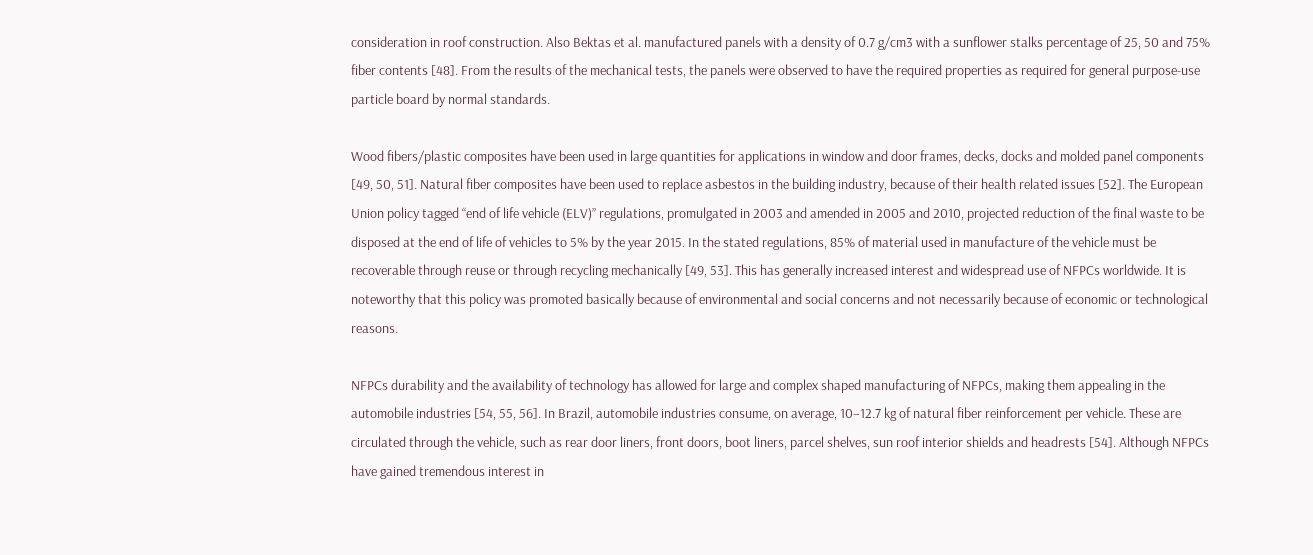consideration in roof construction. Also Bektas et al. manufactured panels with a density of 0.7 g/cm3 with a sunflower stalks percentage of 25, 50 and 75% fiber contents [48]. From the results of the mechanical tests, the panels were observed to have the required properties as required for general purpose-use particle board by normal standards.

Wood fibers/plastic composites have been used in large quantities for applications in window and door frames, decks, docks and molded panel components [49, 50, 51]. Natural fiber composites have been used to replace asbestos in the building industry, because of their health related issues [52]. The European Union policy tagged “end of life vehicle (ELV)” regulations, promulgated in 2003 and amended in 2005 and 2010, projected reduction of the final waste to be disposed at the end of life of vehicles to 5% by the year 2015. In the stated regulations, 85% of material used in manufacture of the vehicle must be recoverable through reuse or through recycling mechanically [49, 53]. This has generally increased interest and widespread use of NFPCs worldwide. It is noteworthy that this policy was promoted basically because of environmental and social concerns and not necessarily because of economic or technological reasons.

NFPCs durability and the availability of technology has allowed for large and complex shaped manufacturing of NFPCs, making them appealing in the automobile industries [54, 55, 56]. In Brazil, automobile industries consume, on average, 10–12.7 kg of natural fiber reinforcement per vehicle. These are circulated through the vehicle, such as rear door liners, front doors, boot liners, parcel shelves, sun roof interior shields and headrests [54]. Although NFPCs have gained tremendous interest in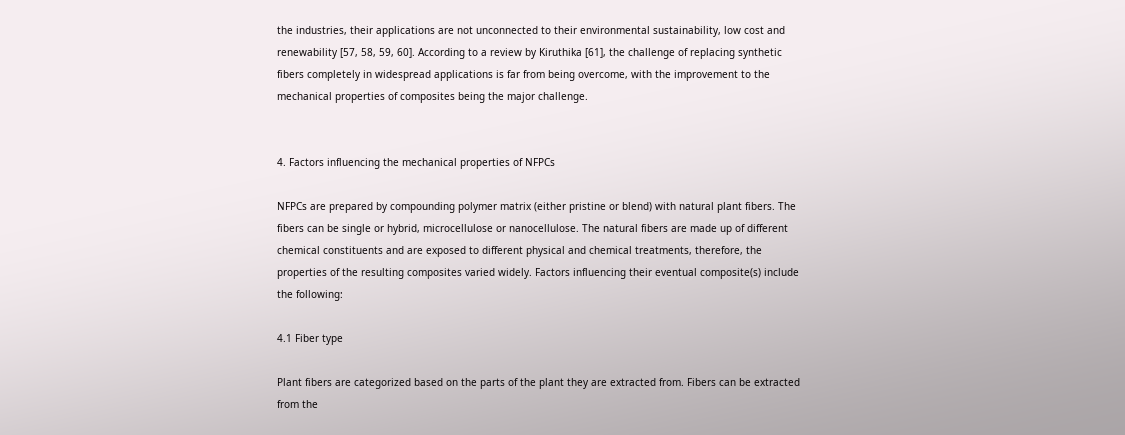the industries, their applications are not unconnected to their environmental sustainability, low cost and renewability [57, 58, 59, 60]. According to a review by Kiruthika [61], the challenge of replacing synthetic fibers completely in widespread applications is far from being overcome, with the improvement to the mechanical properties of composites being the major challenge.


4. Factors influencing the mechanical properties of NFPCs

NFPCs are prepared by compounding polymer matrix (either pristine or blend) with natural plant fibers. The fibers can be single or hybrid, microcellulose or nanocellulose. The natural fibers are made up of different chemical constituents and are exposed to different physical and chemical treatments, therefore, the properties of the resulting composites varied widely. Factors influencing their eventual composite(s) include the following:

4.1 Fiber type

Plant fibers are categorized based on the parts of the plant they are extracted from. Fibers can be extracted from the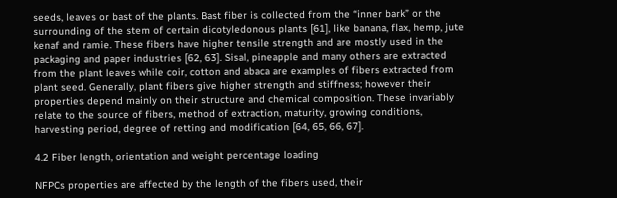seeds, leaves or bast of the plants. Bast fiber is collected from the “inner bark” or the surrounding of the stem of certain dicotyledonous plants [61], like banana, flax, hemp, jute kenaf and ramie. These fibers have higher tensile strength and are mostly used in the packaging and paper industries [62, 63]. Sisal, pineapple and many others are extracted from the plant leaves while coir, cotton and abaca are examples of fibers extracted from plant seed. Generally, plant fibers give higher strength and stiffness; however their properties depend mainly on their structure and chemical composition. These invariably relate to the source of fibers, method of extraction, maturity, growing conditions, harvesting period, degree of retting and modification [64, 65, 66, 67].

4.2 Fiber length, orientation and weight percentage loading

NFPCs properties are affected by the length of the fibers used, their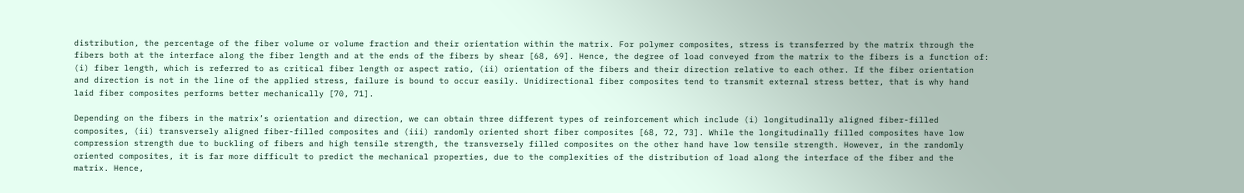distribution, the percentage of the fiber volume or volume fraction and their orientation within the matrix. For polymer composites, stress is transferred by the matrix through the fibers both at the interface along the fiber length and at the ends of the fibers by shear [68, 69]. Hence, the degree of load conveyed from the matrix to the fibers is a function of: (i) fiber length, which is referred to as critical fiber length or aspect ratio, (ii) orientation of the fibers and their direction relative to each other. If the fiber orientation and direction is not in the line of the applied stress, failure is bound to occur easily. Unidirectional fiber composites tend to transmit external stress better, that is why hand laid fiber composites performs better mechanically [70, 71].

Depending on the fibers in the matrix’s orientation and direction, we can obtain three different types of reinforcement which include (i) longitudinally aligned fiber-filled composites, (ii) transversely aligned fiber-filled composites and (iii) randomly oriented short fiber composites [68, 72, 73]. While the longitudinally filled composites have low compression strength due to buckling of fibers and high tensile strength, the transversely filled composites on the other hand have low tensile strength. However, in the randomly oriented composites, it is far more difficult to predict the mechanical properties, due to the complexities of the distribution of load along the interface of the fiber and the matrix. Hence,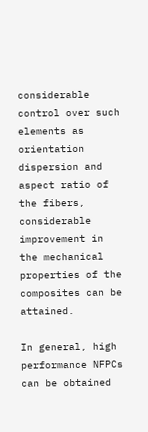considerable control over such elements as orientation dispersion and aspect ratio of the fibers, considerable improvement in the mechanical properties of the composites can be attained.

In general, high performance NFPCs can be obtained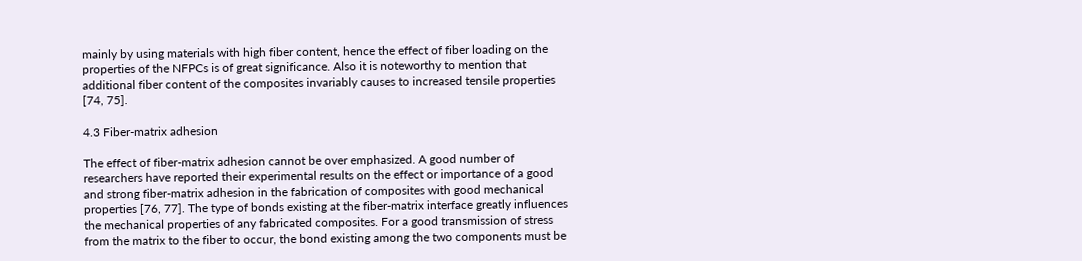mainly by using materials with high fiber content, hence the effect of fiber loading on the properties of the NFPCs is of great significance. Also it is noteworthy to mention that additional fiber content of the composites invariably causes to increased tensile properties [74, 75].

4.3 Fiber-matrix adhesion

The effect of fiber-matrix adhesion cannot be over emphasized. A good number of researchers have reported their experimental results on the effect or importance of a good and strong fiber-matrix adhesion in the fabrication of composites with good mechanical properties [76, 77]. The type of bonds existing at the fiber-matrix interface greatly influences the mechanical properties of any fabricated composites. For a good transmission of stress from the matrix to the fiber to occur, the bond existing among the two components must be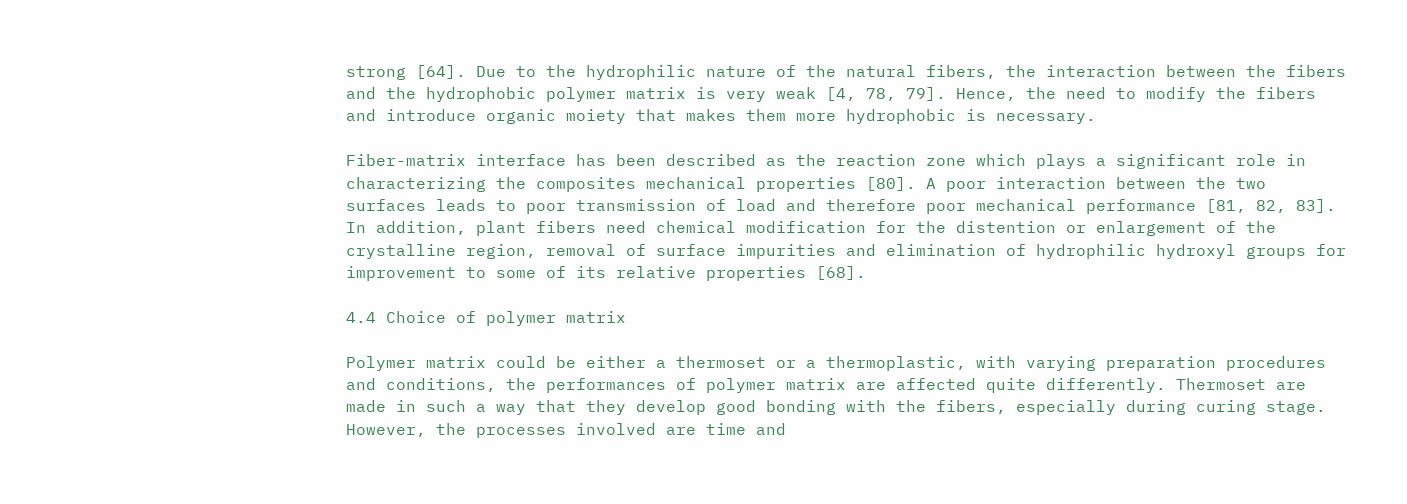strong [64]. Due to the hydrophilic nature of the natural fibers, the interaction between the fibers and the hydrophobic polymer matrix is very weak [4, 78, 79]. Hence, the need to modify the fibers and introduce organic moiety that makes them more hydrophobic is necessary.

Fiber-matrix interface has been described as the reaction zone which plays a significant role in characterizing the composites mechanical properties [80]. A poor interaction between the two surfaces leads to poor transmission of load and therefore poor mechanical performance [81, 82, 83]. In addition, plant fibers need chemical modification for the distention or enlargement of the crystalline region, removal of surface impurities and elimination of hydrophilic hydroxyl groups for improvement to some of its relative properties [68].

4.4 Choice of polymer matrix

Polymer matrix could be either a thermoset or a thermoplastic, with varying preparation procedures and conditions, the performances of polymer matrix are affected quite differently. Thermoset are made in such a way that they develop good bonding with the fibers, especially during curing stage. However, the processes involved are time and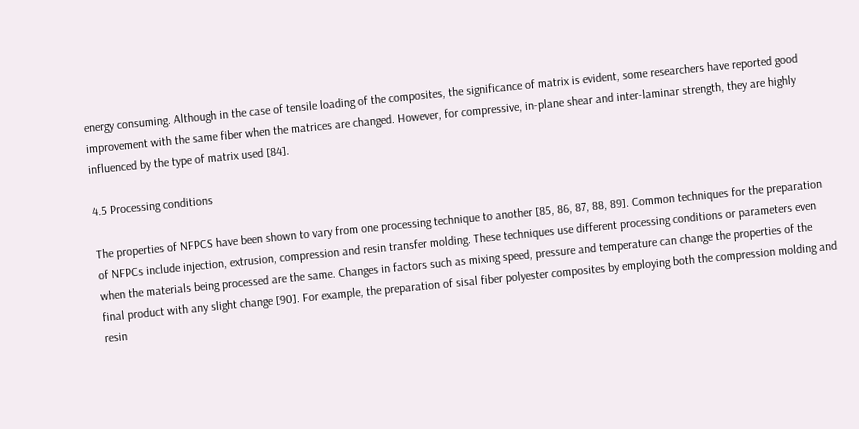energy consuming. Although in the case of tensile loading of the composites, the significance of matrix is evident, some researchers have reported good improvement with the same fiber when the matrices are changed. However, for compressive, in-plane shear and inter-laminar strength, they are highly influenced by the type of matrix used [84].

4.5 Processing conditions

The properties of NFPCS have been shown to vary from one processing technique to another [85, 86, 87, 88, 89]. Common techniques for the preparation of NFPCs include injection, extrusion, compression and resin transfer molding. These techniques use different processing conditions or parameters even when the materials being processed are the same. Changes in factors such as mixing speed, pressure and temperature can change the properties of the final product with any slight change [90]. For example, the preparation of sisal fiber polyester composites by employing both the compression molding and resin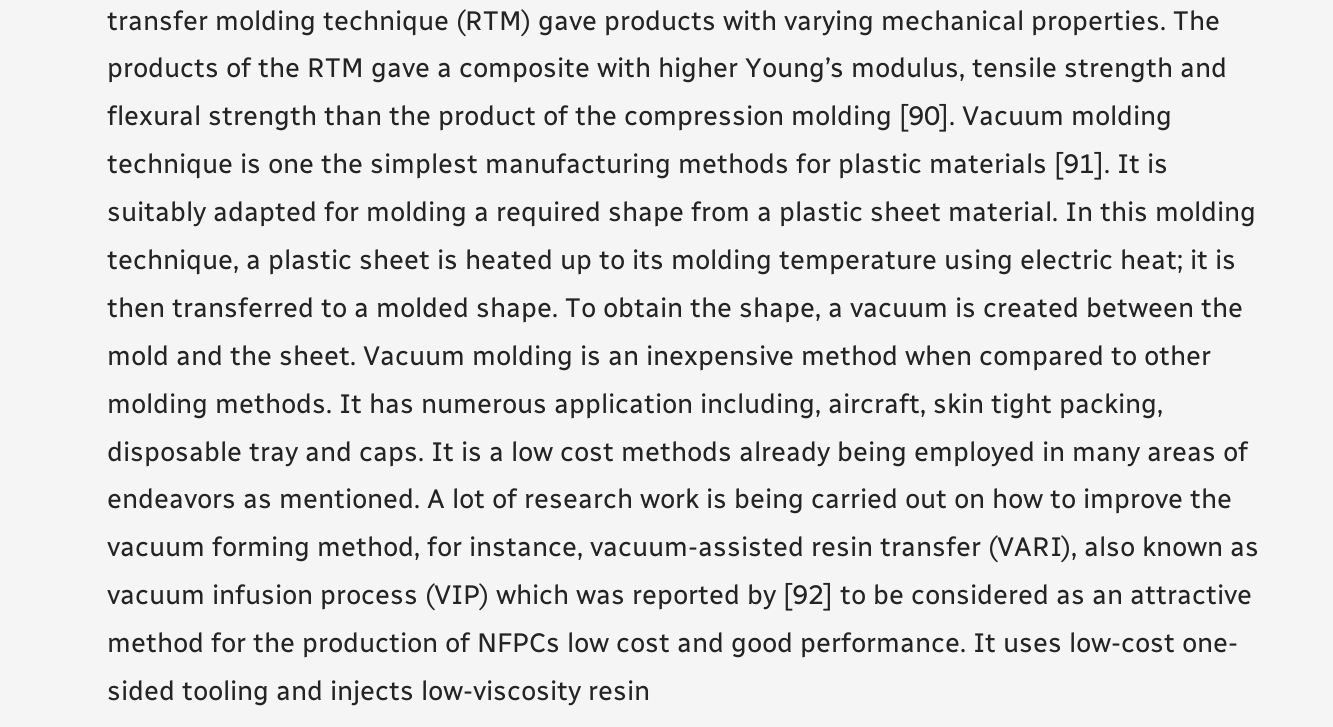transfer molding technique (RTM) gave products with varying mechanical properties. The products of the RTM gave a composite with higher Young’s modulus, tensile strength and flexural strength than the product of the compression molding [90]. Vacuum molding technique is one the simplest manufacturing methods for plastic materials [91]. It is suitably adapted for molding a required shape from a plastic sheet material. In this molding technique, a plastic sheet is heated up to its molding temperature using electric heat; it is then transferred to a molded shape. To obtain the shape, a vacuum is created between the mold and the sheet. Vacuum molding is an inexpensive method when compared to other molding methods. It has numerous application including, aircraft, skin tight packing, disposable tray and caps. It is a low cost methods already being employed in many areas of endeavors as mentioned. A lot of research work is being carried out on how to improve the vacuum forming method, for instance, vacuum-assisted resin transfer (VARI), also known as vacuum infusion process (VIP) which was reported by [92] to be considered as an attractive method for the production of NFPCs low cost and good performance. It uses low-cost one-sided tooling and injects low-viscosity resin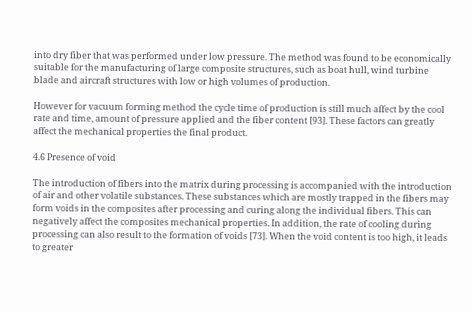into dry fiber that was performed under low pressure. The method was found to be economically suitable for the manufacturing of large composite structures, such as boat hull, wind turbine blade and aircraft structures with low or high volumes of production.

However for vacuum forming method the cycle time of production is still much affect by the cool rate and time, amount of pressure applied and the fiber content [93]. These factors can greatly affect the mechanical properties the final product.

4.6 Presence of void

The introduction of fibers into the matrix during processing is accompanied with the introduction of air and other volatile substances. These substances which are mostly trapped in the fibers may form voids in the composites after processing and curing along the individual fibers. This can negatively affect the composites mechanical properties. In addition, the rate of cooling during processing can also result to the formation of voids [73]. When the void content is too high, it leads to greater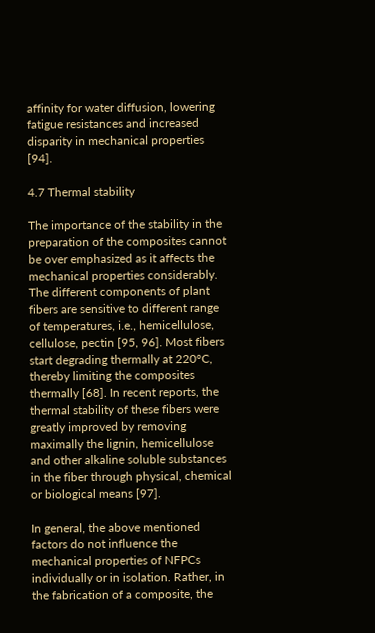affinity for water diffusion, lowering fatigue resistances and increased disparity in mechanical properties [94].

4.7 Thermal stability

The importance of the stability in the preparation of the composites cannot be over emphasized as it affects the mechanical properties considerably. The different components of plant fibers are sensitive to different range of temperatures, i.e., hemicellulose, cellulose, pectin [95, 96]. Most fibers start degrading thermally at 220°C, thereby limiting the composites thermally [68]. In recent reports, the thermal stability of these fibers were greatly improved by removing maximally the lignin, hemicellulose and other alkaline soluble substances in the fiber through physical, chemical or biological means [97].

In general, the above mentioned factors do not influence the mechanical properties of NFPCs individually or in isolation. Rather, in the fabrication of a composite, the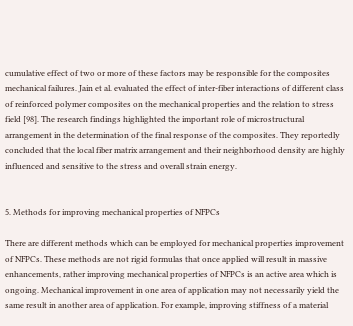cumulative effect of two or more of these factors may be responsible for the composites mechanical failures. Jain et al. evaluated the effect of inter-fiber interactions of different class of reinforced polymer composites on the mechanical properties and the relation to stress field [98]. The research findings highlighted the important role of microstructural arrangement in the determination of the final response of the composites. They reportedly concluded that the local fiber matrix arrangement and their neighborhood density are highly influenced and sensitive to the stress and overall strain energy.


5. Methods for improving mechanical properties of NFPCs

There are different methods which can be employed for mechanical properties improvement of NFPCs. These methods are not rigid formulas that once applied will result in massive enhancements, rather improving mechanical properties of NFPCs is an active area which is ongoing. Mechanical improvement in one area of application may not necessarily yield the same result in another area of application. For example, improving stiffness of a material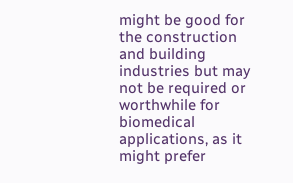might be good for the construction and building industries but may not be required or worthwhile for biomedical applications, as it might prefer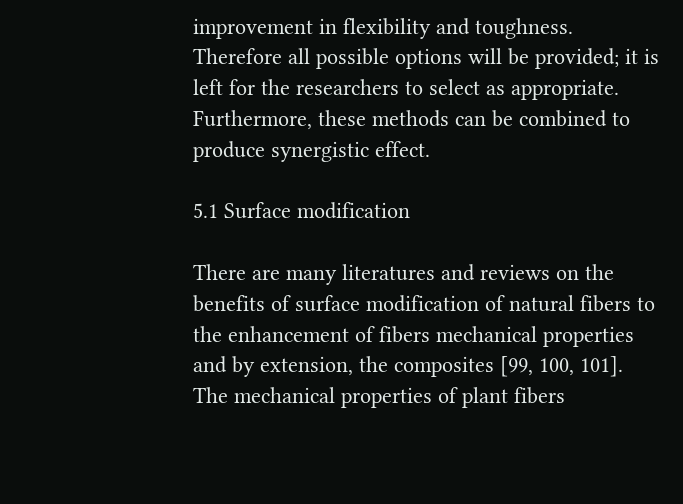improvement in flexibility and toughness. Therefore all possible options will be provided; it is left for the researchers to select as appropriate. Furthermore, these methods can be combined to produce synergistic effect.

5.1 Surface modification

There are many literatures and reviews on the benefits of surface modification of natural fibers to the enhancement of fibers mechanical properties and by extension, the composites [99, 100, 101]. The mechanical properties of plant fibers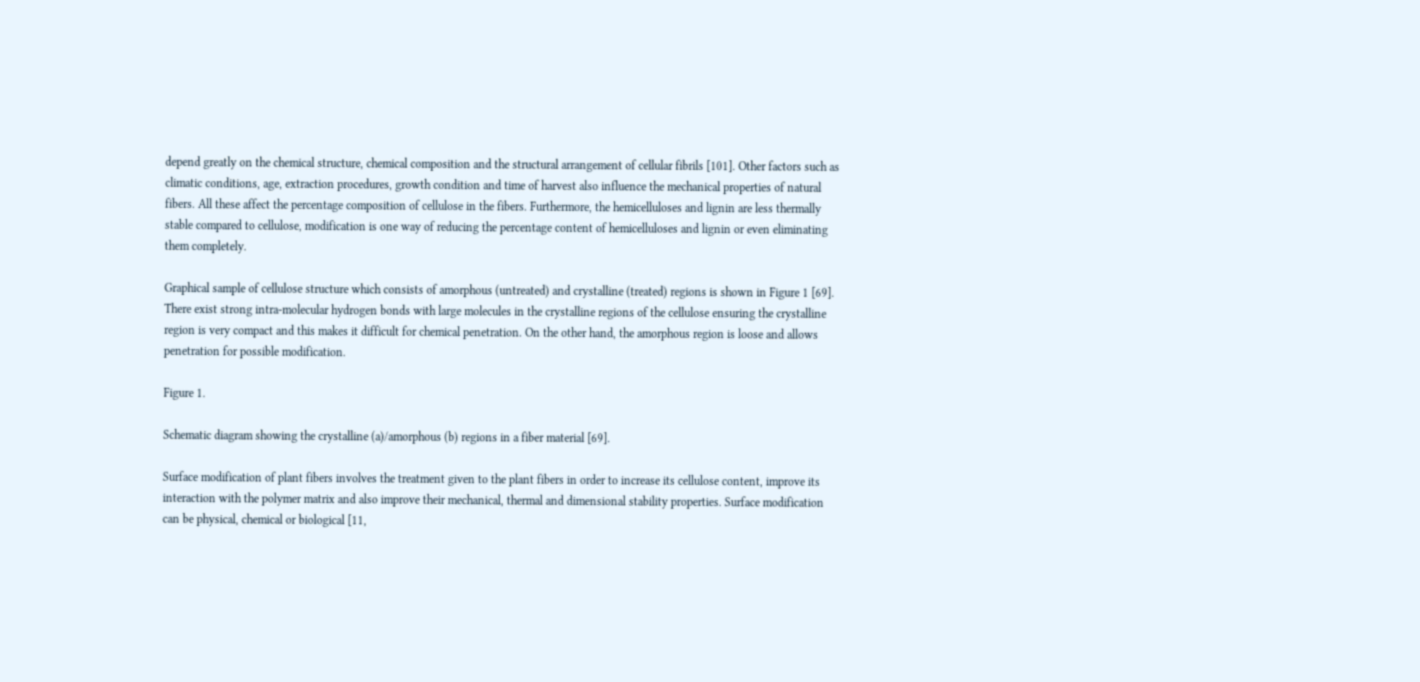depend greatly on the chemical structure, chemical composition and the structural arrangement of cellular fibrils [101]. Other factors such as climatic conditions, age, extraction procedures, growth condition and time of harvest also influence the mechanical properties of natural fibers. All these affect the percentage composition of cellulose in the fibers. Furthermore, the hemicelluloses and lignin are less thermally stable compared to cellulose, modification is one way of reducing the percentage content of hemicelluloses and lignin or even eliminating them completely.

Graphical sample of cellulose structure which consists of amorphous (untreated) and crystalline (treated) regions is shown in Figure 1 [69]. There exist strong intra-molecular hydrogen bonds with large molecules in the crystalline regions of the cellulose ensuring the crystalline region is very compact and this makes it difficult for chemical penetration. On the other hand, the amorphous region is loose and allows penetration for possible modification.

Figure 1.

Schematic diagram showing the crystalline (a)/amorphous (b) regions in a fiber material [69].

Surface modification of plant fibers involves the treatment given to the plant fibers in order to increase its cellulose content, improve its interaction with the polymer matrix and also improve their mechanical, thermal and dimensional stability properties. Surface modification can be physical, chemical or biological [11,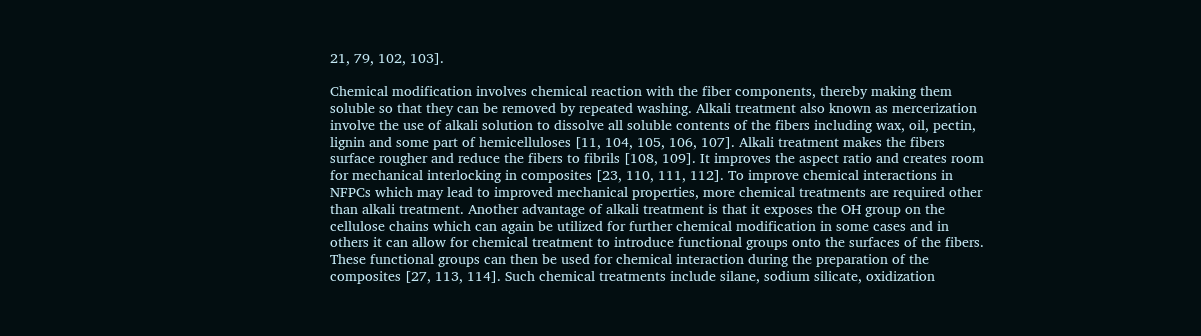21, 79, 102, 103].

Chemical modification involves chemical reaction with the fiber components, thereby making them soluble so that they can be removed by repeated washing. Alkali treatment also known as mercerization involve the use of alkali solution to dissolve all soluble contents of the fibers including wax, oil, pectin, lignin and some part of hemicelluloses [11, 104, 105, 106, 107]. Alkali treatment makes the fibers surface rougher and reduce the fibers to fibrils [108, 109]. It improves the aspect ratio and creates room for mechanical interlocking in composites [23, 110, 111, 112]. To improve chemical interactions in NFPCs which may lead to improved mechanical properties, more chemical treatments are required other than alkali treatment. Another advantage of alkali treatment is that it exposes the OH group on the cellulose chains which can again be utilized for further chemical modification in some cases and in others it can allow for chemical treatment to introduce functional groups onto the surfaces of the fibers. These functional groups can then be used for chemical interaction during the preparation of the composites [27, 113, 114]. Such chemical treatments include silane, sodium silicate, oxidization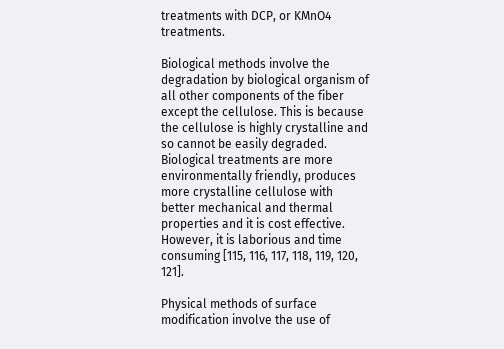treatments with DCP, or KMnO4 treatments.

Biological methods involve the degradation by biological organism of all other components of the fiber except the cellulose. This is because the cellulose is highly crystalline and so cannot be easily degraded. Biological treatments are more environmentally friendly, produces more crystalline cellulose with better mechanical and thermal properties and it is cost effective. However, it is laborious and time consuming [115, 116, 117, 118, 119, 120, 121].

Physical methods of surface modification involve the use of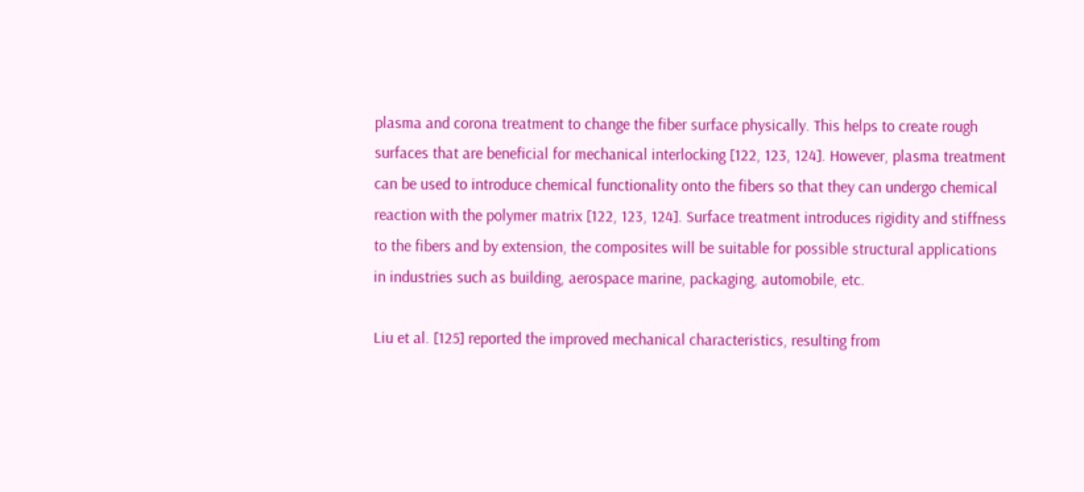plasma and corona treatment to change the fiber surface physically. This helps to create rough surfaces that are beneficial for mechanical interlocking [122, 123, 124]. However, plasma treatment can be used to introduce chemical functionality onto the fibers so that they can undergo chemical reaction with the polymer matrix [122, 123, 124]. Surface treatment introduces rigidity and stiffness to the fibers and by extension, the composites will be suitable for possible structural applications in industries such as building, aerospace marine, packaging, automobile, etc.

Liu et al. [125] reported the improved mechanical characteristics, resulting from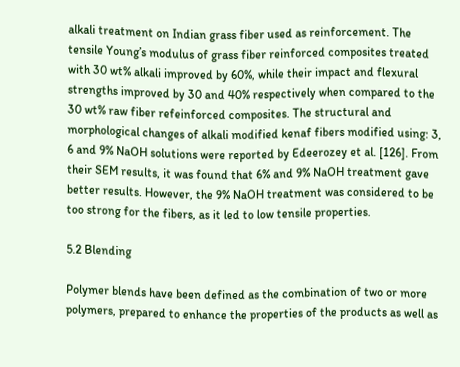alkali treatment on Indian grass fiber used as reinforcement. The tensile Young’s modulus of grass fiber reinforced composites treated with 30 wt% alkali improved by 60%, while their impact and flexural strengths improved by 30 and 40% respectively when compared to the 30 wt% raw fiber refeinforced composites. The structural and morphological changes of alkali modified kenaf fibers modified using: 3, 6 and 9% NaOH solutions were reported by Edeerozey et al. [126]. From their SEM results, it was found that 6% and 9% NaOH treatment gave better results. However, the 9% NaOH treatment was considered to be too strong for the fibers, as it led to low tensile properties.

5.2 Blending

Polymer blends have been defined as the combination of two or more polymers, prepared to enhance the properties of the products as well as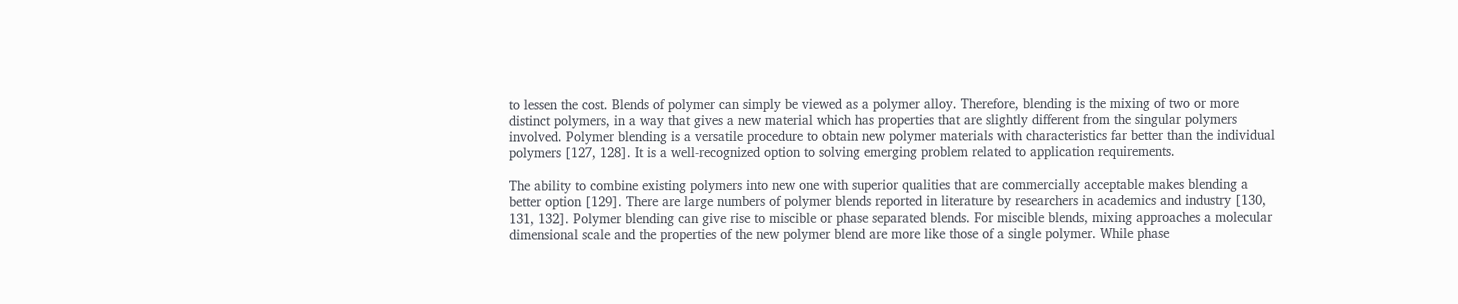to lessen the cost. Blends of polymer can simply be viewed as a polymer alloy. Therefore, blending is the mixing of two or more distinct polymers, in a way that gives a new material which has properties that are slightly different from the singular polymers involved. Polymer blending is a versatile procedure to obtain new polymer materials with characteristics far better than the individual polymers [127, 128]. It is a well-recognized option to solving emerging problem related to application requirements.

The ability to combine existing polymers into new one with superior qualities that are commercially acceptable makes blending a better option [129]. There are large numbers of polymer blends reported in literature by researchers in academics and industry [130, 131, 132]. Polymer blending can give rise to miscible or phase separated blends. For miscible blends, mixing approaches a molecular dimensional scale and the properties of the new polymer blend are more like those of a single polymer. While phase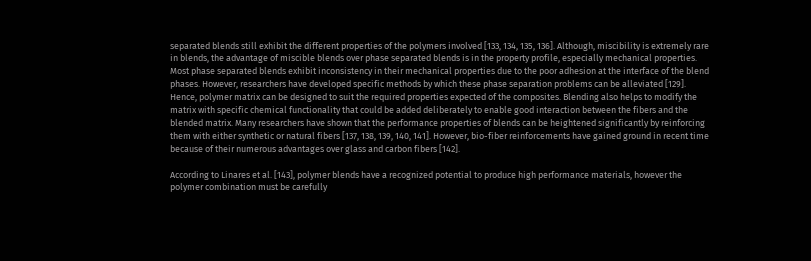separated blends still exhibit the different properties of the polymers involved [133, 134, 135, 136]. Although, miscibility is extremely rare in blends, the advantage of miscible blends over phase separated blends is in the property profile, especially mechanical properties. Most phase separated blends exhibit inconsistency in their mechanical properties due to the poor adhesion at the interface of the blend phases. However, researchers have developed specific methods by which these phase separation problems can be alleviated [129]. Hence, polymer matrix can be designed to suit the required properties expected of the composites. Blending also helps to modify the matrix with specific chemical functionality that could be added deliberately to enable good interaction between the fibers and the blended matrix. Many researchers have shown that the performance properties of blends can be heightened significantly by reinforcing them with either synthetic or natural fibers [137, 138, 139, 140, 141]. However, bio-fiber reinforcements have gained ground in recent time because of their numerous advantages over glass and carbon fibers [142].

According to Linares et al. [143], polymer blends have a recognized potential to produce high performance materials, however the polymer combination must be carefully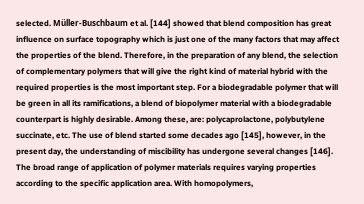selected. Müller-Buschbaum et al. [144] showed that blend composition has great influence on surface topography which is just one of the many factors that may affect the properties of the blend. Therefore, in the preparation of any blend, the selection of complementary polymers that will give the right kind of material hybrid with the required properties is the most important step. For a biodegradable polymer that will be green in all its ramifications, a blend of biopolymer material with a biodegradable counterpart is highly desirable. Among these, are: polycaprolactone, polybutylene succinate, etc. The use of blend started some decades ago [145], however, in the present day, the understanding of miscibility has undergone several changes [146]. The broad range of application of polymer materials requires varying properties according to the specific application area. With homopolymers,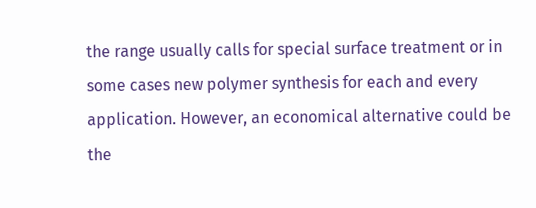the range usually calls for special surface treatment or in some cases new polymer synthesis for each and every application. However, an economical alternative could be the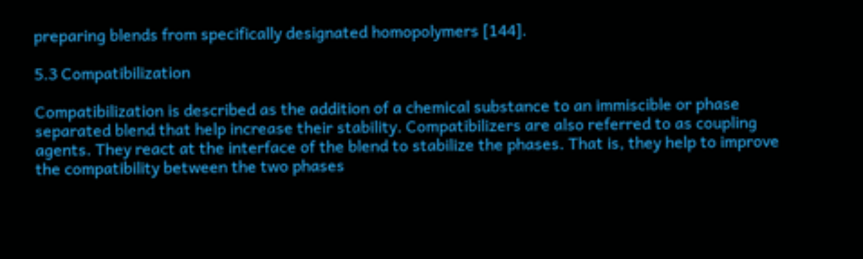preparing blends from specifically designated homopolymers [144].

5.3 Compatibilization

Compatibilization is described as the addition of a chemical substance to an immiscible or phase separated blend that help increase their stability. Compatibilizers are also referred to as coupling agents. They react at the interface of the blend to stabilize the phases. That is, they help to improve the compatibility between the two phases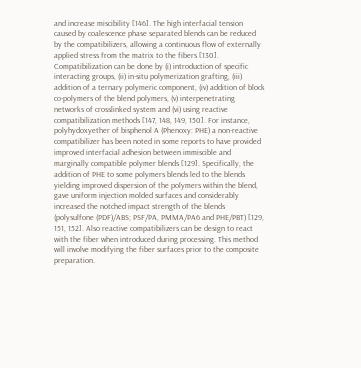and increase miscibility [146]. The high interfacial tension caused by coalescence phase separated blends can be reduced by the compatibilizers, allowing a continuous flow of externally applied stress from the matrix to the fibers [130]. Compatibilization can be done by (i) introduction of specific interacting groups, (ii) in-situ polymerization grafting, (iii) addition of a ternary polymeric component, (iv) addition of block co-polymers of the blend polymers, (v) interpenetrating networks of crosslinked system and (vi) using reactive compatibilization methods [147, 148, 149, 150]. For instance, polyhydoxyether of bisphenol A (Phenoxy: PHE) a non-reactive compatibilizer has been noted in some reports to have provided improved interfacial adhesion between immiscible and marginally compatible polymer blends [129]. Specifically, the addition of PHE to some polymers blends led to the blends yielding improved dispersion of the polymers within the blend, gave uniform injection molded surfaces and considerably increased the notched impact strength of the blends (polysulfone (PDF)/ABS; PSF/PA, PMMA/PA6 and PHE/PBT) [129, 151, 152]. Also reactive compatibilizers can be design to react with the fiber when introduced during processing. This method will involve modifying the fiber surfaces prior to the composite preparation.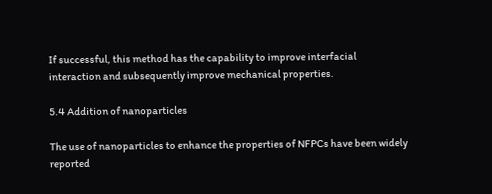If successful, this method has the capability to improve interfacial interaction and subsequently improve mechanical properties.

5.4 Addition of nanoparticles

The use of nanoparticles to enhance the properties of NFPCs have been widely reported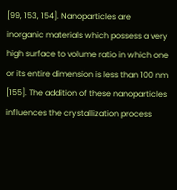[99, 153, 154]. Nanoparticles are inorganic materials which possess a very high surface to volume ratio in which one or its entire dimension is less than 100 nm [155]. The addition of these nanoparticles influences the crystallization process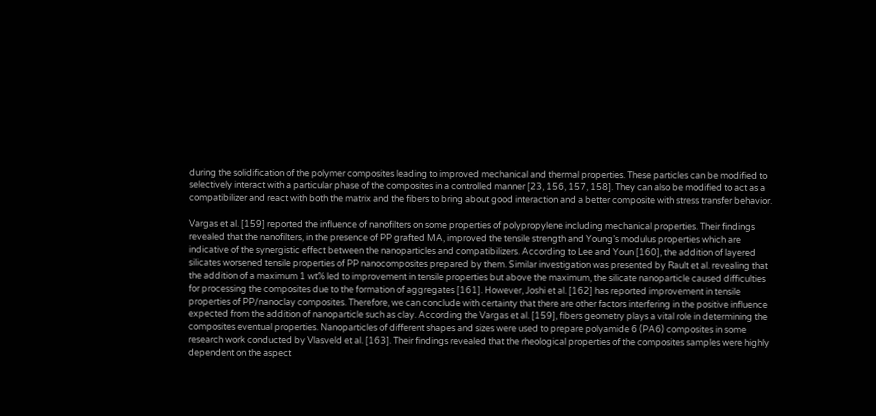during the solidification of the polymer composites leading to improved mechanical and thermal properties. These particles can be modified to selectively interact with a particular phase of the composites in a controlled manner [23, 156, 157, 158]. They can also be modified to act as a compatibilizer and react with both the matrix and the fibers to bring about good interaction and a better composite with stress transfer behavior.

Vargas et al. [159] reported the influence of nanofilters on some properties of polypropylene including mechanical properties. Their findings revealed that the nanofilters, in the presence of PP grafted MA, improved the tensile strength and Young’s modulus properties which are indicative of the synergistic effect between the nanoparticles and compatibilizers. According to Lee and Youn [160], the addition of layered silicates worsened tensile properties of PP nanocomposites prepared by them. Similar investigation was presented by Rault et al. revealing that the addition of a maximum 1 wt% led to improvement in tensile properties but above the maximum, the silicate nanoparticle caused difficulties for processing the composites due to the formation of aggregates [161]. However, Joshi et al. [162] has reported improvement in tensile properties of PP/nanoclay composites. Therefore, we can conclude with certainty that there are other factors interfering in the positive influence expected from the addition of nanoparticle such as clay. According the Vargas et al. [159], fibers geometry plays a vital role in determining the composites eventual properties. Nanoparticles of different shapes and sizes were used to prepare polyamide 6 (PA6) composites in some research work conducted by Vlasveld et al. [163]. Their findings revealed that the rheological properties of the composites samples were highly dependent on the aspect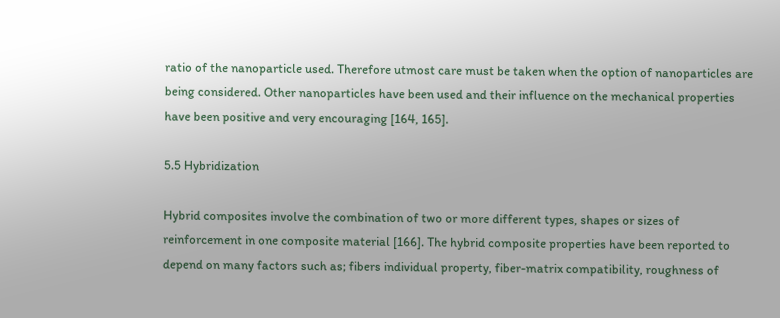ratio of the nanoparticle used. Therefore utmost care must be taken when the option of nanoparticles are being considered. Other nanoparticles have been used and their influence on the mechanical properties have been positive and very encouraging [164, 165].

5.5 Hybridization

Hybrid composites involve the combination of two or more different types, shapes or sizes of reinforcement in one composite material [166]. The hybrid composite properties have been reported to depend on many factors such as; fibers individual property, fiber-matrix compatibility, roughness of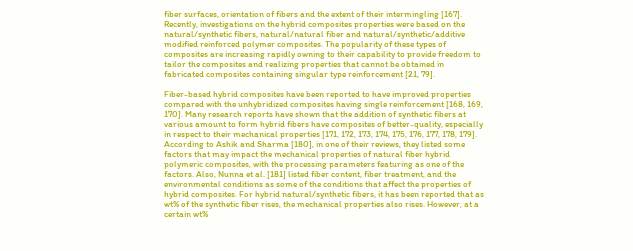fiber surfaces, orientation of fibers and the extent of their intermingling [167]. Recently, investigations on the hybrid composites properties were based on the natural/synthetic fibers, natural/natural fiber and natural/synthetic/additive modified reinforced polymer composites. The popularity of these types of composites are increasing rapidly owning to their capability to provide freedom to tailor the composites and realizing properties that cannot be obtained in fabricated composites containing singular type reinforcement [21, 79].

Fiber-based hybrid composites have been reported to have improved properties compared with the unhybridized composites having single reinforcement [168, 169, 170]. Many research reports have shown that the addition of synthetic fibers at various amount to form hybrid fibers have composites of better-quality, especially in respect to their mechanical properties [171, 172, 173, 174, 175, 176, 177, 178, 179]. According to Ashik and Sharma [180], in one of their reviews, they listed some factors that may impact the mechanical properties of natural fiber hybrid polymeric composites, with the processing parameters featuring as one of the factors. Also, Nunna et al. [181] listed fiber content, fiber treatment, and the environmental conditions as some of the conditions that affect the properties of hybrid composites. For hybrid natural/synthetic fibers, it has been reported that as wt% of the synthetic fiber rises, the mechanical properties also rises. However, at a certain wt%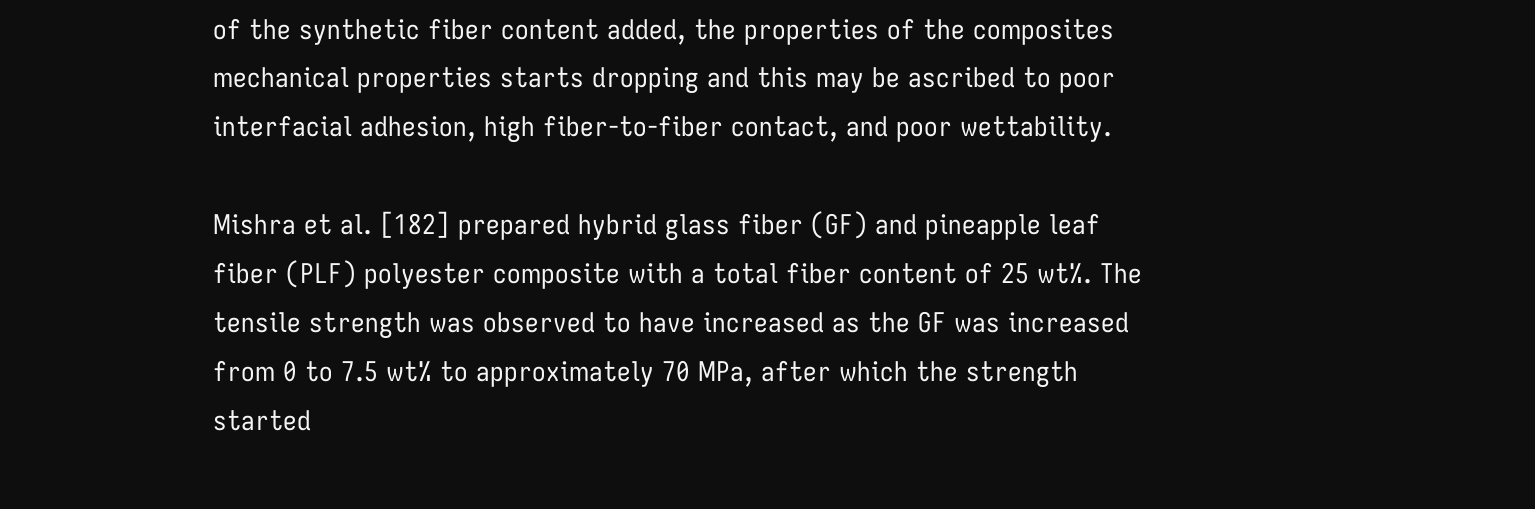of the synthetic fiber content added, the properties of the composites mechanical properties starts dropping and this may be ascribed to poor interfacial adhesion, high fiber-to-fiber contact, and poor wettability.

Mishra et al. [182] prepared hybrid glass fiber (GF) and pineapple leaf fiber (PLF) polyester composite with a total fiber content of 25 wt%. The tensile strength was observed to have increased as the GF was increased from 0 to 7.5 wt% to approximately 70 MPa, after which the strength started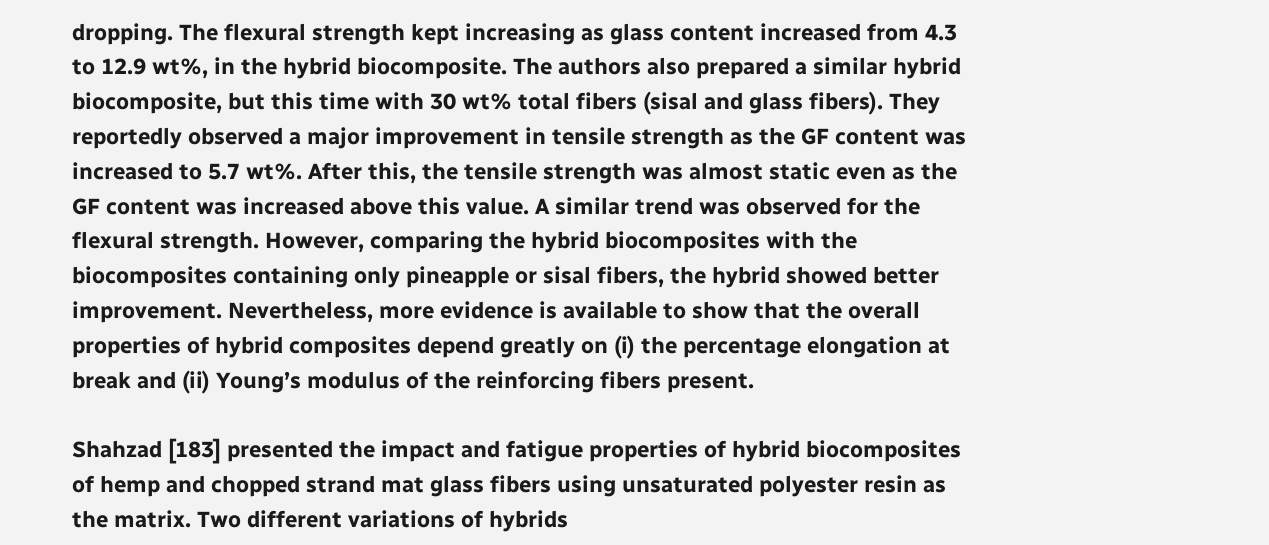dropping. The flexural strength kept increasing as glass content increased from 4.3 to 12.9 wt%, in the hybrid biocomposite. The authors also prepared a similar hybrid biocomposite, but this time with 30 wt% total fibers (sisal and glass fibers). They reportedly observed a major improvement in tensile strength as the GF content was increased to 5.7 wt%. After this, the tensile strength was almost static even as the GF content was increased above this value. A similar trend was observed for the flexural strength. However, comparing the hybrid biocomposites with the biocomposites containing only pineapple or sisal fibers, the hybrid showed better improvement. Nevertheless, more evidence is available to show that the overall properties of hybrid composites depend greatly on (i) the percentage elongation at break and (ii) Young’s modulus of the reinforcing fibers present.

Shahzad [183] presented the impact and fatigue properties of hybrid biocomposites of hemp and chopped strand mat glass fibers using unsaturated polyester resin as the matrix. Two different variations of hybrids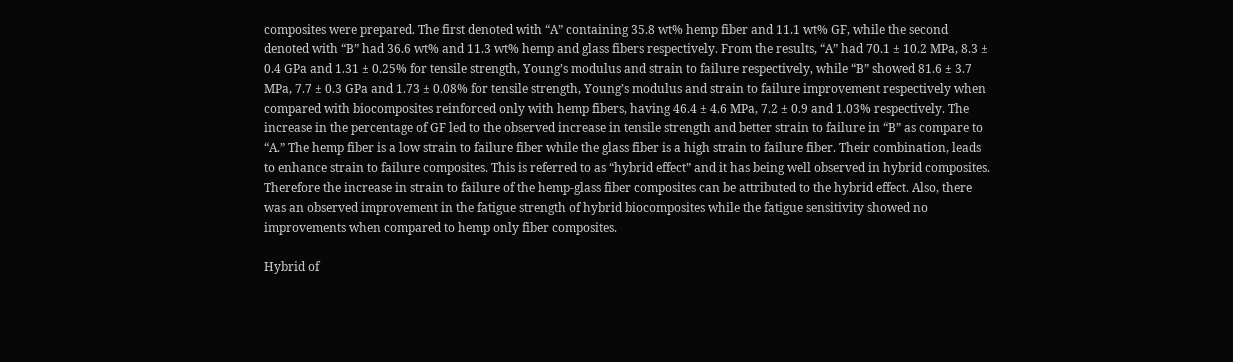composites were prepared. The first denoted with “A” containing 35.8 wt% hemp fiber and 11.1 wt% GF, while the second denoted with “B” had 36.6 wt% and 11.3 wt% hemp and glass fibers respectively. From the results, “A” had 70.1 ± 10.2 MPa, 8.3 ± 0.4 GPa and 1.31 ± 0.25% for tensile strength, Young’s modulus and strain to failure respectively, while “B” showed 81.6 ± 3.7 MPa, 7.7 ± 0.3 GPa and 1.73 ± 0.08% for tensile strength, Young’s modulus and strain to failure improvement respectively when compared with biocomposites reinforced only with hemp fibers, having 46.4 ± 4.6 MPa, 7.2 ± 0.9 and 1.03% respectively. The increase in the percentage of GF led to the observed increase in tensile strength and better strain to failure in “B” as compare to “A.” The hemp fiber is a low strain to failure fiber while the glass fiber is a high strain to failure fiber. Their combination, leads to enhance strain to failure composites. This is referred to as “hybrid effect” and it has being well observed in hybrid composites. Therefore the increase in strain to failure of the hemp-glass fiber composites can be attributed to the hybrid effect. Also, there was an observed improvement in the fatigue strength of hybrid biocomposites while the fatigue sensitivity showed no improvements when compared to hemp only fiber composites.

Hybrid of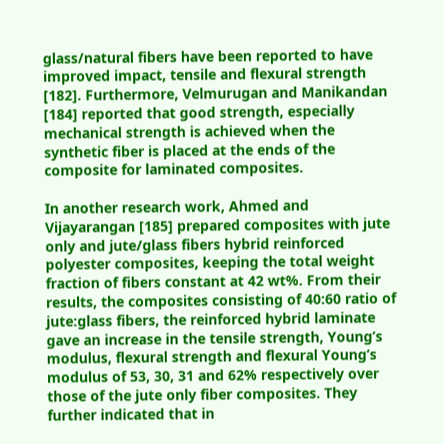glass/natural fibers have been reported to have improved impact, tensile and flexural strength [182]. Furthermore, Velmurugan and Manikandan [184] reported that good strength, especially mechanical strength is achieved when the synthetic fiber is placed at the ends of the composite for laminated composites.

In another research work, Ahmed and Vijayarangan [185] prepared composites with jute only and jute/glass fibers hybrid reinforced polyester composites, keeping the total weight fraction of fibers constant at 42 wt%. From their results, the composites consisting of 40:60 ratio of jute:glass fibers, the reinforced hybrid laminate gave an increase in the tensile strength, Young’s modulus, flexural strength and flexural Young’s modulus of 53, 30, 31 and 62% respectively over those of the jute only fiber composites. They further indicated that in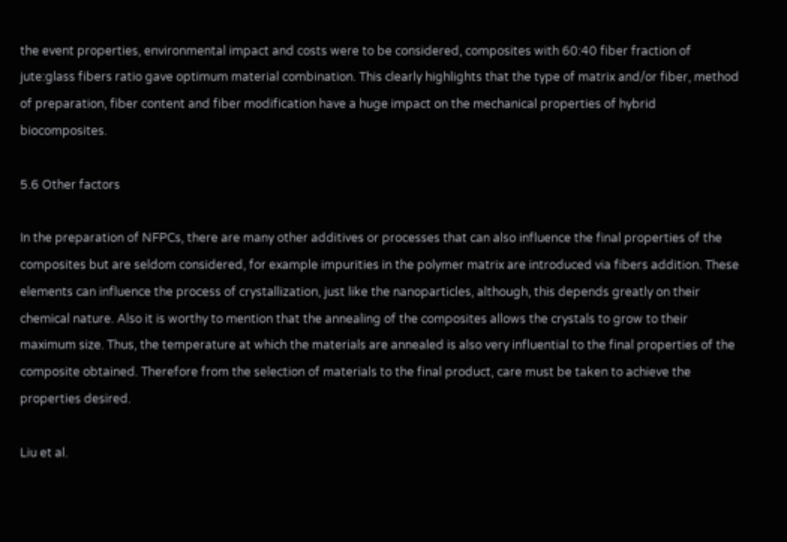the event properties, environmental impact and costs were to be considered, composites with 60:40 fiber fraction of jute:glass fibers ratio gave optimum material combination. This clearly highlights that the type of matrix and/or fiber, method of preparation, fiber content and fiber modification have a huge impact on the mechanical properties of hybrid biocomposites.

5.6 Other factors

In the preparation of NFPCs, there are many other additives or processes that can also influence the final properties of the composites but are seldom considered, for example impurities in the polymer matrix are introduced via fibers addition. These elements can influence the process of crystallization, just like the nanoparticles, although, this depends greatly on their chemical nature. Also it is worthy to mention that the annealing of the composites allows the crystals to grow to their maximum size. Thus, the temperature at which the materials are annealed is also very influential to the final properties of the composite obtained. Therefore from the selection of materials to the final product, care must be taken to achieve the properties desired.

Liu et al.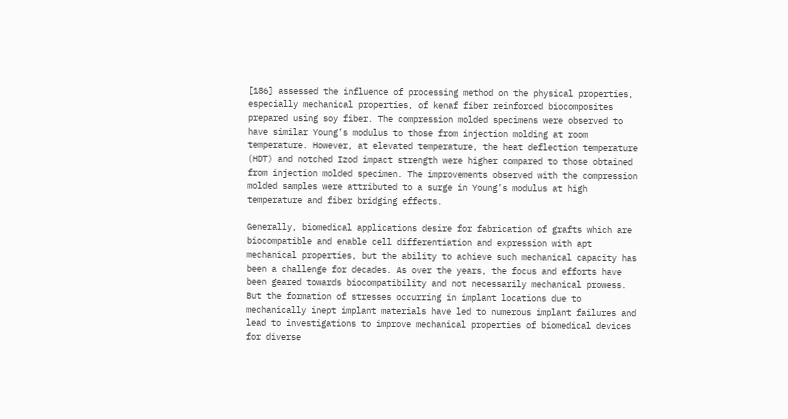[186] assessed the influence of processing method on the physical properties, especially mechanical properties, of kenaf fiber reinforced biocomposites prepared using soy fiber. The compression molded specimens were observed to have similar Young’s modulus to those from injection molding at room temperature. However, at elevated temperature, the heat deflection temperature (HDT) and notched Izod impact strength were higher compared to those obtained from injection molded specimen. The improvements observed with the compression molded samples were attributed to a surge in Young’s modulus at high temperature and fiber bridging effects.

Generally, biomedical applications desire for fabrication of grafts which are biocompatible and enable cell differentiation and expression with apt mechanical properties, but the ability to achieve such mechanical capacity has been a challenge for decades. As over the years, the focus and efforts have been geared towards biocompatibility and not necessarily mechanical prowess. But the formation of stresses occurring in implant locations due to mechanically inept implant materials have led to numerous implant failures and lead to investigations to improve mechanical properties of biomedical devices for diverse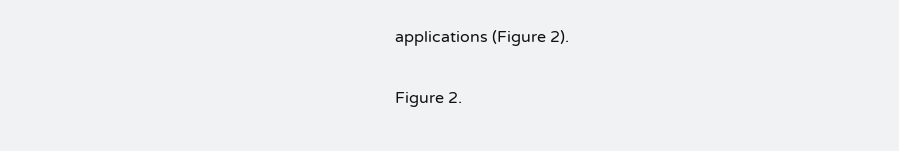applications (Figure 2).

Figure 2.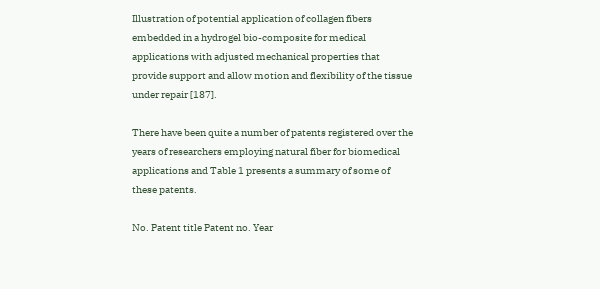Illustration of potential application of collagen fibers embedded in a hydrogel bio-composite for medical applications with adjusted mechanical properties that provide support and allow motion and flexibility of the tissue under repair [187].

There have been quite a number of patents registered over the years of researchers employing natural fiber for biomedical applications and Table 1 presents a summary of some of these patents.

No. Patent title Patent no. Year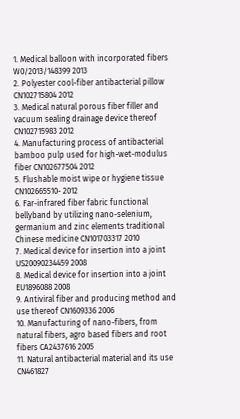1. Medical balloon with incorporated fibers W0/2013/148399 2013
2. Polyester cool-fiber antibacterial pillow CN102715804 2012
3. Medical natural porous fiber filler and vacuum sealing drainage device thereof CN102715983 2012
4. Manufacturing process of antibacterial bamboo pulp used for high-wet-modulus fiber CN102677504 2012
5. Flushable moist wipe or hygiene tissue CN102665510- 2012
6. Far-infrared fiber fabric functional bellyband by utilizing nano-selenium, germanium and zinc elements traditional Chinese medicine CN101703317 2010
7. Medical device for insertion into a joint US20090234459 2008
8. Medical device for insertion into a joint EU1896088 2008
9. Antiviral fiber and producing method and use thereof CN1609336 2006
10. Manufacturing of nano-fibers, from natural fibers, agro based fibers and root fibers CA2437616 2005
11. Natural antibacterial material and its use CN461827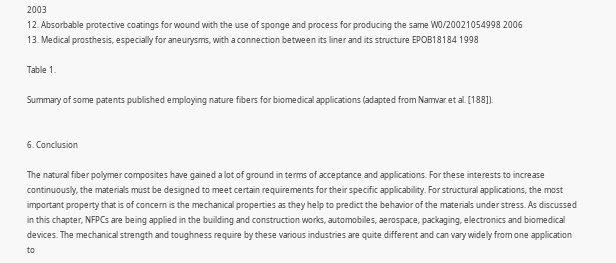2003
12. Absorbable protective coatings for wound with the use of sponge and process for producing the same W0/20021054998 2006
13. Medical prosthesis, especially for aneurysms, with a connection between its liner and its structure EPOB18184 1998

Table 1.

Summary of some patents published employing nature fibers for biomedical applications (adapted from Namvar et al. [188]).


6. Conclusion

The natural fiber polymer composites have gained a lot of ground in terms of acceptance and applications. For these interests to increase continuously, the materials must be designed to meet certain requirements for their specific applicability. For structural applications, the most important property that is of concern is the mechanical properties as they help to predict the behavior of the materials under stress. As discussed in this chapter, NFPCs are being applied in the building and construction works, automobiles, aerospace, packaging, electronics and biomedical devices. The mechanical strength and toughness require by these various industries are quite different and can vary widely from one application to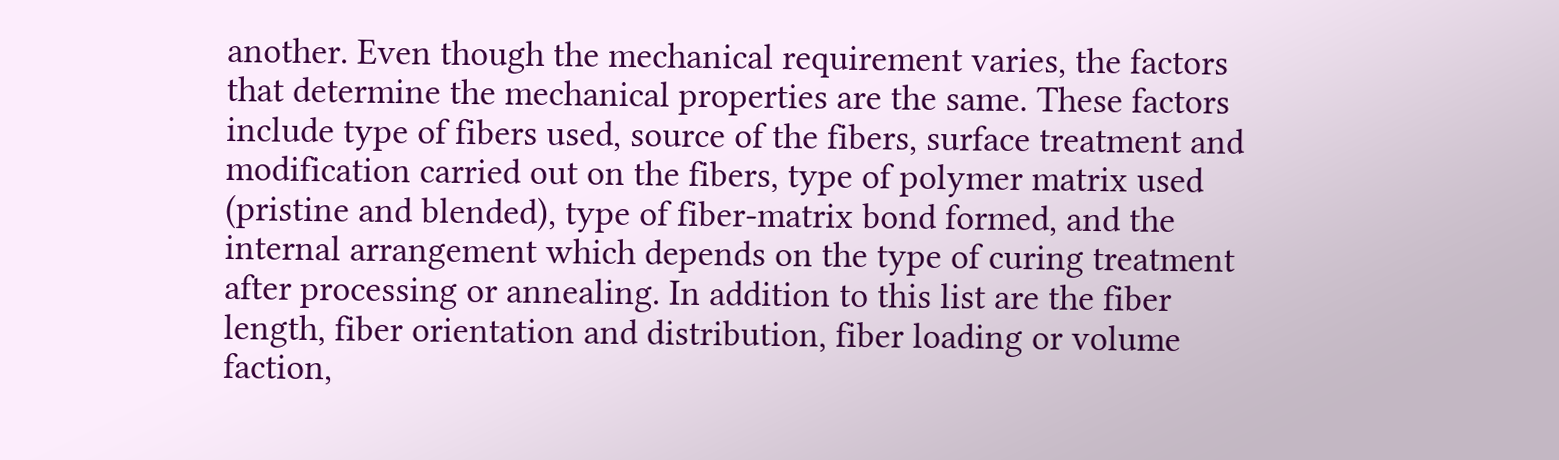another. Even though the mechanical requirement varies, the factors that determine the mechanical properties are the same. These factors include type of fibers used, source of the fibers, surface treatment and modification carried out on the fibers, type of polymer matrix used (pristine and blended), type of fiber-matrix bond formed, and the internal arrangement which depends on the type of curing treatment after processing or annealing. In addition to this list are the fiber length, fiber orientation and distribution, fiber loading or volume faction,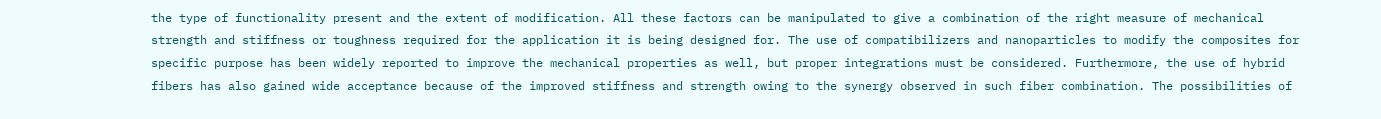the type of functionality present and the extent of modification. All these factors can be manipulated to give a combination of the right measure of mechanical strength and stiffness or toughness required for the application it is being designed for. The use of compatibilizers and nanoparticles to modify the composites for specific purpose has been widely reported to improve the mechanical properties as well, but proper integrations must be considered. Furthermore, the use of hybrid fibers has also gained wide acceptance because of the improved stiffness and strength owing to the synergy observed in such fiber combination. The possibilities of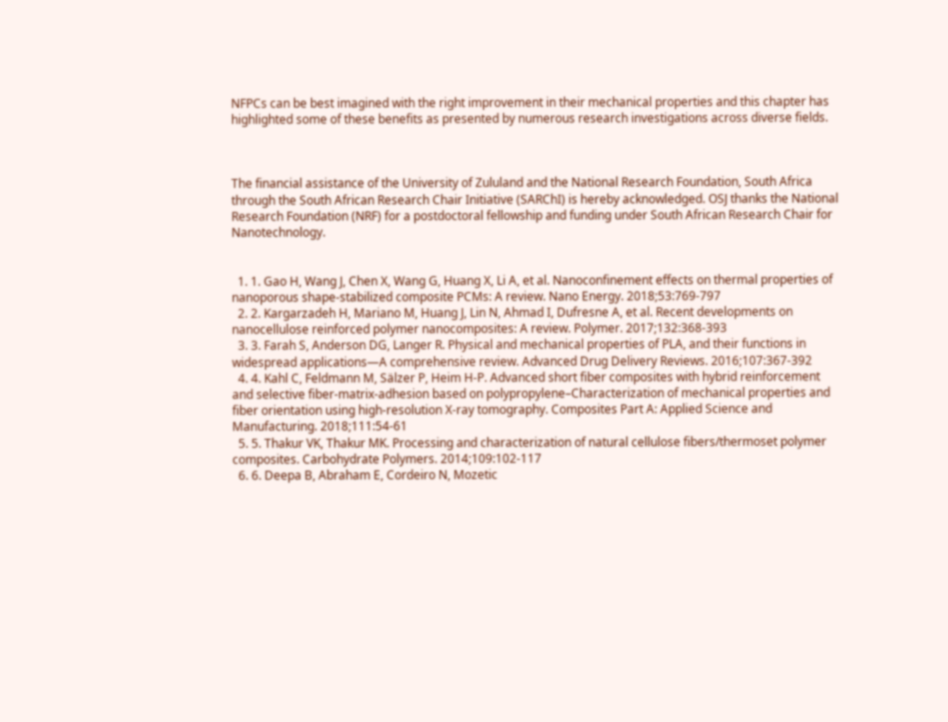NFPCs can be best imagined with the right improvement in their mechanical properties and this chapter has highlighted some of these benefits as presented by numerous research investigations across diverse fields.



The financial assistance of the University of Zululand and the National Research Foundation, South Africa through the South African Research Chair Initiative (SARChI) is hereby acknowledged. OSJ thanks the National Research Foundation (NRF) for a postdoctoral fellowship and funding under South African Research Chair for Nanotechnology.


  1. 1. Gao H, Wang J, Chen X, Wang G, Huang X, Li A, et al. Nanoconfinement effects on thermal properties of nanoporous shape-stabilized composite PCMs: A review. Nano Energy. 2018;53:769-797
  2. 2. Kargarzadeh H, Mariano M, Huang J, Lin N, Ahmad I, Dufresne A, et al. Recent developments on nanocellulose reinforced polymer nanocomposites: A review. Polymer. 2017;132:368-393
  3. 3. Farah S, Anderson DG, Langer R. Physical and mechanical properties of PLA, and their functions in widespread applications—A comprehensive review. Advanced Drug Delivery Reviews. 2016;107:367-392
  4. 4. Kahl C, Feldmann M, Sälzer P, Heim H-P. Advanced short fiber composites with hybrid reinforcement and selective fiber-matrix-adhesion based on polypropylene–Characterization of mechanical properties and fiber orientation using high-resolution X-ray tomography. Composites Part A: Applied Science and Manufacturing. 2018;111:54-61
  5. 5. Thakur VK, Thakur MK. Processing and characterization of natural cellulose fibers/thermoset polymer composites. Carbohydrate Polymers. 2014;109:102-117
  6. 6. Deepa B, Abraham E, Cordeiro N, Mozetic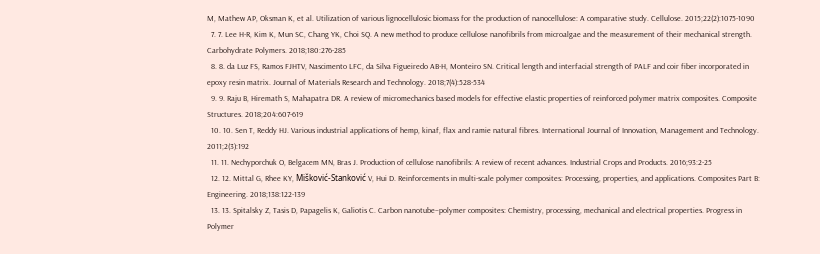M, Mathew AP, Oksman K, et al. Utilization of various lignocellulosic biomass for the production of nanocellulose: A comparative study. Cellulose. 2015;22(2):1075-1090
  7. 7. Lee H-R, Kim K, Mun SC, Chang YK, Choi SQ. A new method to produce cellulose nanofibrils from microalgae and the measurement of their mechanical strength. Carbohydrate Polymers. 2018;180:276-285
  8. 8. da Luz FS, Ramos FJHTV, Nascimento LFC, da Silva Figueiredo AB-H, Monteiro SN. Critical length and interfacial strength of PALF and coir fiber incorporated in epoxy resin matrix. Journal of Materials Research and Technology. 2018;7(4):528-534
  9. 9. Raju B, Hiremath S, Mahapatra DR. A review of micromechanics based models for effective elastic properties of reinforced polymer matrix composites. Composite Structures. 2018;204:607-619
  10. 10. Sen T, Reddy HJ. Various industrial applications of hemp, kinaf, flax and ramie natural fibres. International Journal of Innovation, Management and Technology. 2011;2(3):192
  11. 11. Nechyporchuk O, Belgacem MN, Bras J. Production of cellulose nanofibrils: A review of recent advances. Industrial Crops and Products. 2016;93:2-25
  12. 12. Mittal G, Rhee KY, Mišković-Stanković V, Hui D. Reinforcements in multi-scale polymer composites: Processing, properties, and applications. Composites Part B: Engineering. 2018;138:122-139
  13. 13. Spitalsky Z, Tasis D, Papagelis K, Galiotis C. Carbon nanotube–polymer composites: Chemistry, processing, mechanical and electrical properties. Progress in Polymer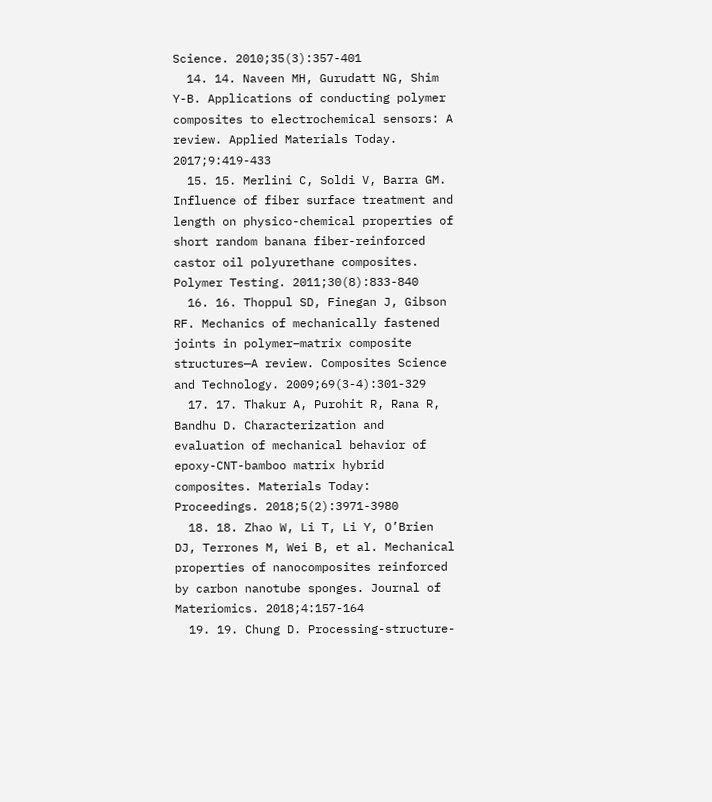Science. 2010;35(3):357-401
  14. 14. Naveen MH, Gurudatt NG, Shim Y-B. Applications of conducting polymer composites to electrochemical sensors: A review. Applied Materials Today. 2017;9:419-433
  15. 15. Merlini C, Soldi V, Barra GM. Influence of fiber surface treatment and length on physico-chemical properties of short random banana fiber-reinforced castor oil polyurethane composites. Polymer Testing. 2011;30(8):833-840
  16. 16. Thoppul SD, Finegan J, Gibson RF. Mechanics of mechanically fastened joints in polymer–matrix composite structures—A review. Composites Science and Technology. 2009;69(3-4):301-329
  17. 17. Thakur A, Purohit R, Rana R, Bandhu D. Characterization and evaluation of mechanical behavior of epoxy-CNT-bamboo matrix hybrid composites. Materials Today: Proceedings. 2018;5(2):3971-3980
  18. 18. Zhao W, Li T, Li Y, O’Brien DJ, Terrones M, Wei B, et al. Mechanical properties of nanocomposites reinforced by carbon nanotube sponges. Journal of Materiomics. 2018;4:157-164
  19. 19. Chung D. Processing-structure-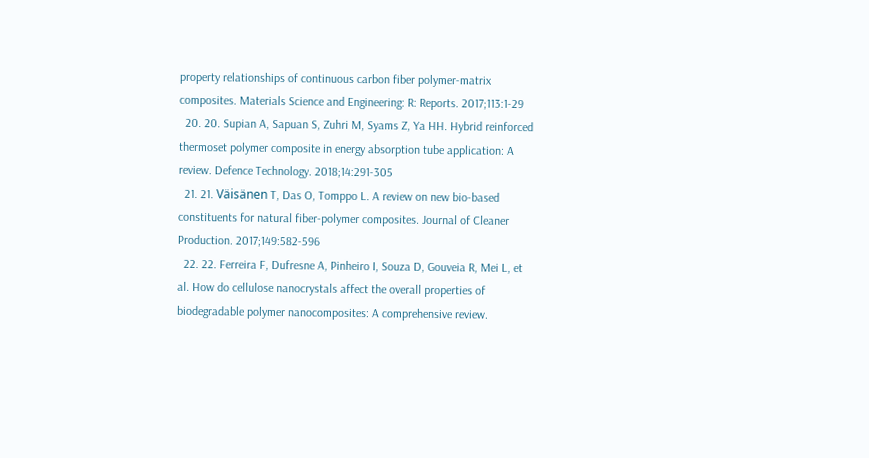property relationships of continuous carbon fiber polymer-matrix composites. Materials Science and Engineering: R: Reports. 2017;113:1-29
  20. 20. Supian A, Sapuan S, Zuhri M, Syams Z, Ya HH. Hybrid reinforced thermoset polymer composite in energy absorption tube application: A review. Defence Technology. 2018;14:291-305
  21. 21. Väisänen T, Das O, Tomppo L. A review on new bio-based constituents for natural fiber-polymer composites. Journal of Cleaner Production. 2017;149:582-596
  22. 22. Ferreira F, Dufresne A, Pinheiro I, Souza D, Gouveia R, Mei L, et al. How do cellulose nanocrystals affect the overall properties of biodegradable polymer nanocomposites: A comprehensive review.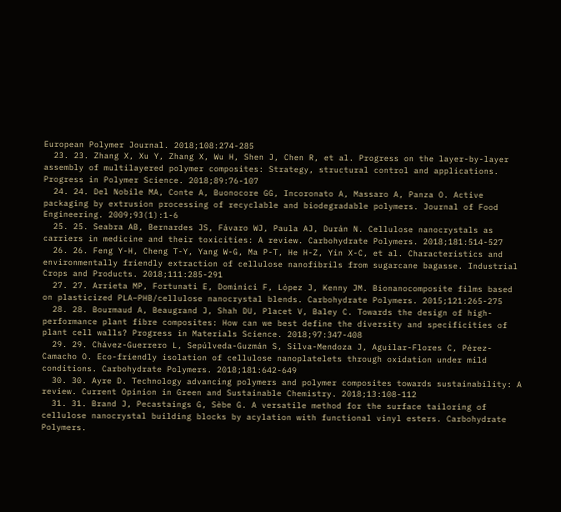European Polymer Journal. 2018;108:274-285
  23. 23. Zhang X, Xu Y, Zhang X, Wu H, Shen J, Chen R, et al. Progress on the layer-by-layer assembly of multilayered polymer composites: Strategy, structural control and applications. Progress in Polymer Science. 2018;89:76-107
  24. 24. Del Nobile MA, Conte A, Buonocore GG, Incoronato A, Massaro A, Panza O. Active packaging by extrusion processing of recyclable and biodegradable polymers. Journal of Food Engineering. 2009;93(1):1-6
  25. 25. Seabra AB, Bernardes JS, Fávaro WJ, Paula AJ, Durán N. Cellulose nanocrystals as carriers in medicine and their toxicities: A review. Carbohydrate Polymers. 2018;181:514-527
  26. 26. Feng Y-H, Cheng T-Y, Yang W-G, Ma P-T, He H-Z, Yin X-C, et al. Characteristics and environmentally friendly extraction of cellulose nanofibrils from sugarcane bagasse. Industrial Crops and Products. 2018;111:285-291
  27. 27. Arrieta MP, Fortunati E, Dominici F, López J, Kenny JM. Bionanocomposite films based on plasticized PLA–PHB/cellulose nanocrystal blends. Carbohydrate Polymers. 2015;121:265-275
  28. 28. Bourmaud A, Beaugrand J, Shah DU, Placet V, Baley C. Towards the design of high-performance plant fibre composites: How can we best define the diversity and specificities of plant cell walls? Progress in Materials Science. 2018;97:347-408
  29. 29. Chávez-Guerrero L, Sepúlveda-Guzmán S, Silva-Mendoza J, Aguilar-Flores C, Pérez-Camacho O. Eco-friendly isolation of cellulose nanoplatelets through oxidation under mild conditions. Carbohydrate Polymers. 2018;181:642-649
  30. 30. Ayre D. Technology advancing polymers and polymer composites towards sustainability: A review. Current Opinion in Green and Sustainable Chemistry. 2018;13:108-112
  31. 31. Brand J, Pecastaings G, Sèbe G. A versatile method for the surface tailoring of cellulose nanocrystal building blocks by acylation with functional vinyl esters. Carbohydrate Polymers.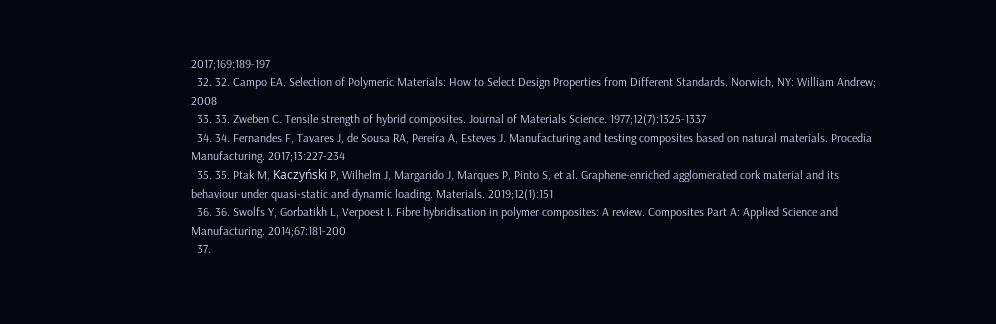2017;169:189-197
  32. 32. Campo EA. Selection of Polymeric Materials: How to Select Design Properties from Different Standards. Norwich, NY: William Andrew; 2008
  33. 33. Zweben C. Tensile strength of hybrid composites. Journal of Materials Science. 1977;12(7):1325-1337
  34. 34. Fernandes F, Tavares J, de Sousa RA, Pereira A, Esteves J. Manufacturing and testing composites based on natural materials. Procedia Manufacturing. 2017;13:227-234
  35. 35. Ptak M, Kaczyński P, Wilhelm J, Margarido J, Marques P, Pinto S, et al. Graphene-enriched agglomerated cork material and its behaviour under quasi-static and dynamic loading. Materials. 2019;12(1):151
  36. 36. Swolfs Y, Gorbatikh L, Verpoest I. Fibre hybridisation in polymer composites: A review. Composites Part A: Applied Science and Manufacturing. 2014;67:181-200
  37.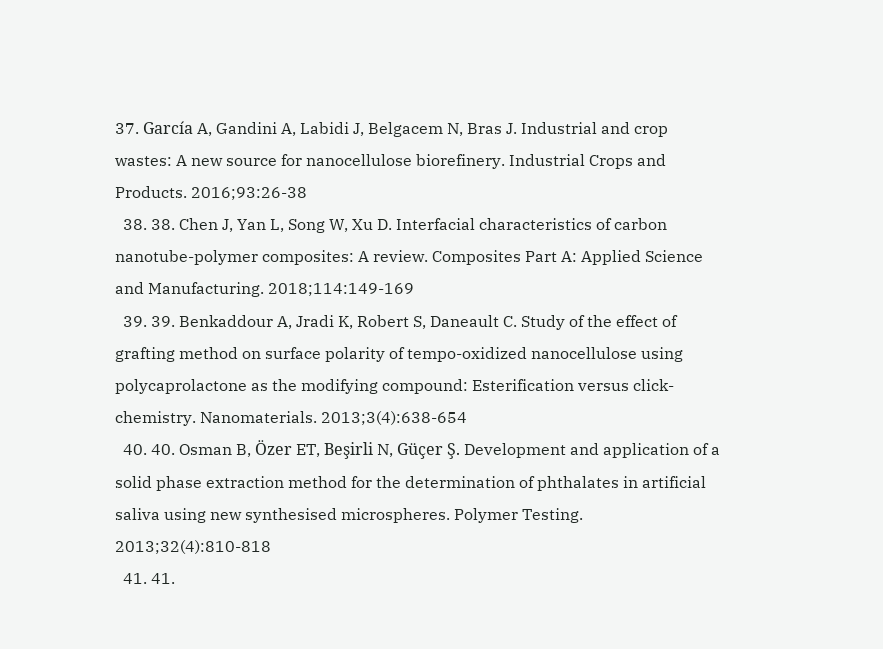37. García A, Gandini A, Labidi J, Belgacem N, Bras J. Industrial and crop wastes: A new source for nanocellulose biorefinery. Industrial Crops and Products. 2016;93:26-38
  38. 38. Chen J, Yan L, Song W, Xu D. Interfacial characteristics of carbon nanotube-polymer composites: A review. Composites Part A: Applied Science and Manufacturing. 2018;114:149-169
  39. 39. Benkaddour A, Jradi K, Robert S, Daneault C. Study of the effect of grafting method on surface polarity of tempo-oxidized nanocellulose using polycaprolactone as the modifying compound: Esterification versus click-chemistry. Nanomaterials. 2013;3(4):638-654
  40. 40. Osman B, Özer ET, Beşirli N, Güçer Ş. Development and application of a solid phase extraction method for the determination of phthalates in artificial saliva using new synthesised microspheres. Polymer Testing. 2013;32(4):810-818
  41. 41.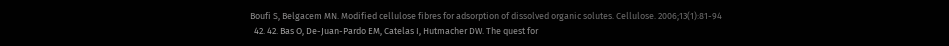Boufi S, Belgacem MN. Modified cellulose fibres for adsorption of dissolved organic solutes. Cellulose. 2006;13(1):81-94
  42. 42. Bas O, De-Juan-Pardo EM, Catelas I, Hutmacher DW. The quest for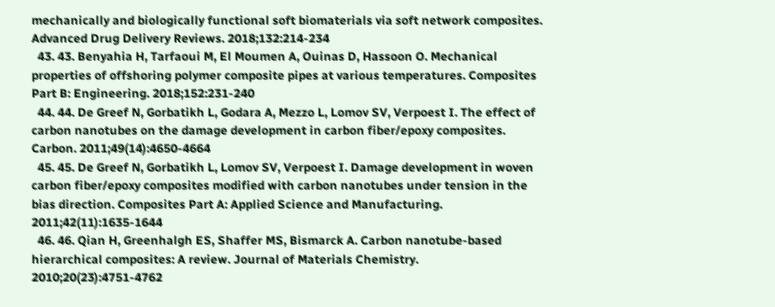mechanically and biologically functional soft biomaterials via soft network composites. Advanced Drug Delivery Reviews. 2018;132:214-234
  43. 43. Benyahia H, Tarfaoui M, El Moumen A, Ouinas D, Hassoon O. Mechanical properties of offshoring polymer composite pipes at various temperatures. Composites Part B: Engineering. 2018;152:231-240
  44. 44. De Greef N, Gorbatikh L, Godara A, Mezzo L, Lomov SV, Verpoest I. The effect of carbon nanotubes on the damage development in carbon fiber/epoxy composites. Carbon. 2011;49(14):4650-4664
  45. 45. De Greef N, Gorbatikh L, Lomov SV, Verpoest I. Damage development in woven carbon fiber/epoxy composites modified with carbon nanotubes under tension in the bias direction. Composites Part A: Applied Science and Manufacturing. 2011;42(11):1635-1644
  46. 46. Qian H, Greenhalgh ES, Shaffer MS, Bismarck A. Carbon nanotube-based hierarchical composites: A review. Journal of Materials Chemistry. 2010;20(23):4751-4762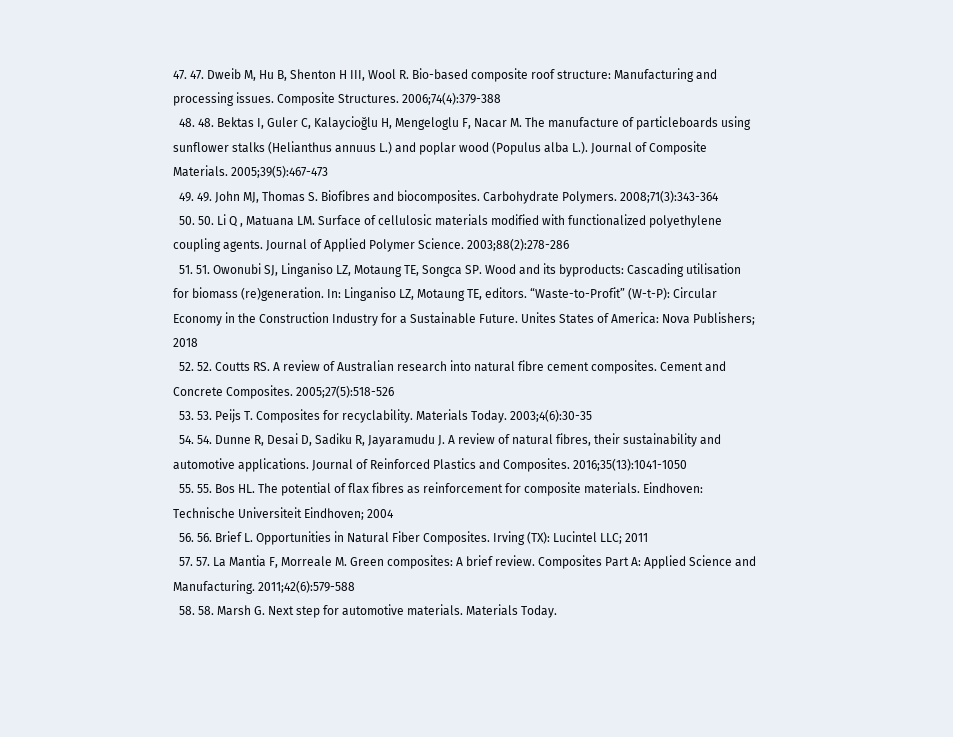47. 47. Dweib M, Hu B, Shenton H III, Wool R. Bio-based composite roof structure: Manufacturing and processing issues. Composite Structures. 2006;74(4):379-388
  48. 48. Bektas I, Guler C, Kalaycioğlu H, Mengeloglu F, Nacar M. The manufacture of particleboards using sunflower stalks (Helianthus annuus L.) and poplar wood (Populus alba L.). Journal of Composite Materials. 2005;39(5):467-473
  49. 49. John MJ, Thomas S. Biofibres and biocomposites. Carbohydrate Polymers. 2008;71(3):343-364
  50. 50. Li Q , Matuana LM. Surface of cellulosic materials modified with functionalized polyethylene coupling agents. Journal of Applied Polymer Science. 2003;88(2):278-286
  51. 51. Owonubi SJ, Linganiso LZ, Motaung TE, Songca SP. Wood and its byproducts: Cascading utilisation for biomass (re)generation. In: Linganiso LZ, Motaung TE, editors. “Waste-to-Profit” (W-t-P): Circular Economy in the Construction Industry for a Sustainable Future. Unites States of America: Nova Publishers; 2018
  52. 52. Coutts RS. A review of Australian research into natural fibre cement composites. Cement and Concrete Composites. 2005;27(5):518-526
  53. 53. Peijs T. Composites for recyclability. Materials Today. 2003;4(6):30-35
  54. 54. Dunne R, Desai D, Sadiku R, Jayaramudu J. A review of natural fibres, their sustainability and automotive applications. Journal of Reinforced Plastics and Composites. 2016;35(13):1041-1050
  55. 55. Bos HL. The potential of flax fibres as reinforcement for composite materials. Eindhoven: Technische Universiteit Eindhoven; 2004
  56. 56. Brief L. Opportunities in Natural Fiber Composites. Irving (TX): Lucintel LLC; 2011
  57. 57. La Mantia F, Morreale M. Green composites: A brief review. Composites Part A: Applied Science and Manufacturing. 2011;42(6):579-588
  58. 58. Marsh G. Next step for automotive materials. Materials Today.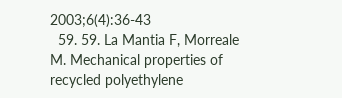2003;6(4):36-43
  59. 59. La Mantia F, Morreale M. Mechanical properties of recycled polyethylene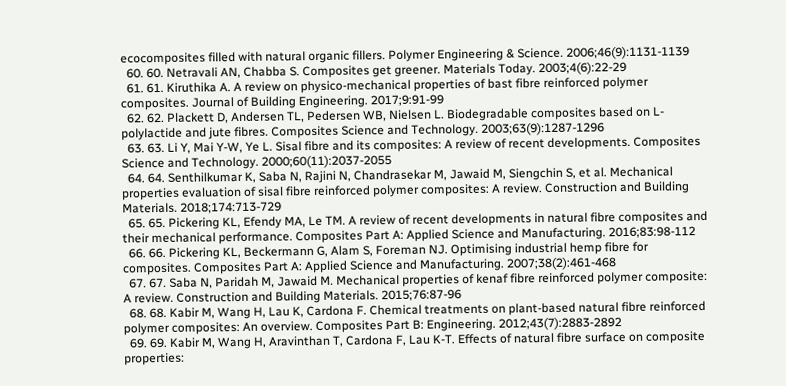ecocomposites filled with natural organic fillers. Polymer Engineering & Science. 2006;46(9):1131-1139
  60. 60. Netravali AN, Chabba S. Composites get greener. Materials Today. 2003;4(6):22-29
  61. 61. Kiruthika A. A review on physico-mechanical properties of bast fibre reinforced polymer composites. Journal of Building Engineering. 2017;9:91-99
  62. 62. Plackett D, Andersen TL, Pedersen WB, Nielsen L. Biodegradable composites based on L-polylactide and jute fibres. Composites Science and Technology. 2003;63(9):1287-1296
  63. 63. Li Y, Mai Y-W, Ye L. Sisal fibre and its composites: A review of recent developments. Composites Science and Technology. 2000;60(11):2037-2055
  64. 64. Senthilkumar K, Saba N, Rajini N, Chandrasekar M, Jawaid M, Siengchin S, et al. Mechanical properties evaluation of sisal fibre reinforced polymer composites: A review. Construction and Building Materials. 2018;174:713-729
  65. 65. Pickering KL, Efendy MA, Le TM. A review of recent developments in natural fibre composites and their mechanical performance. Composites Part A: Applied Science and Manufacturing. 2016;83:98-112
  66. 66. Pickering KL, Beckermann G, Alam S, Foreman NJ. Optimising industrial hemp fibre for composites. Composites Part A: Applied Science and Manufacturing. 2007;38(2):461-468
  67. 67. Saba N, Paridah M, Jawaid M. Mechanical properties of kenaf fibre reinforced polymer composite: A review. Construction and Building Materials. 2015;76:87-96
  68. 68. Kabir M, Wang H, Lau K, Cardona F. Chemical treatments on plant-based natural fibre reinforced polymer composites: An overview. Composites Part B: Engineering. 2012;43(7):2883-2892
  69. 69. Kabir M, Wang H, Aravinthan T, Cardona F, Lau K-T. Effects of natural fibre surface on composite properties: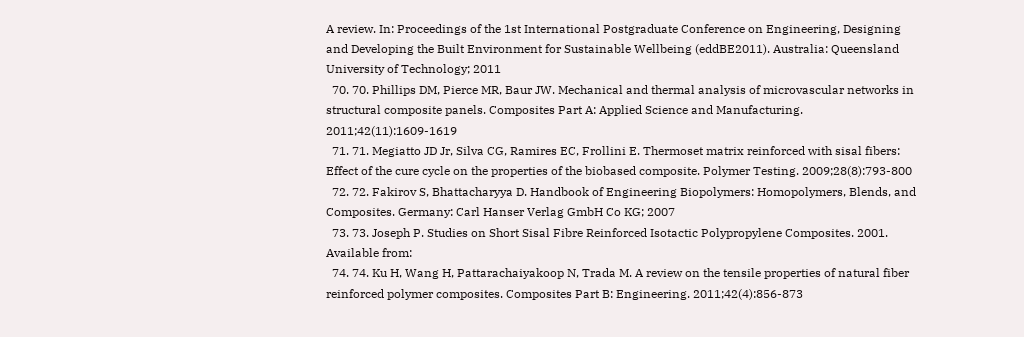A review. In: Proceedings of the 1st International Postgraduate Conference on Engineering, Designing and Developing the Built Environment for Sustainable Wellbeing (eddBE2011). Australia: Queensland University of Technology; 2011
  70. 70. Phillips DM, Pierce MR, Baur JW. Mechanical and thermal analysis of microvascular networks in structural composite panels. Composites Part A: Applied Science and Manufacturing. 2011;42(11):1609-1619
  71. 71. Megiatto JD Jr, Silva CG, Ramires EC, Frollini E. Thermoset matrix reinforced with sisal fibers: Effect of the cure cycle on the properties of the biobased composite. Polymer Testing. 2009;28(8):793-800
  72. 72. Fakirov S, Bhattacharyya D. Handbook of Engineering Biopolymers: Homopolymers, Blends, and Composites. Germany: Carl Hanser Verlag GmbH Co KG; 2007
  73. 73. Joseph P. Studies on Short Sisal Fibre Reinforced Isotactic Polypropylene Composites. 2001. Available from:
  74. 74. Ku H, Wang H, Pattarachaiyakoop N, Trada M. A review on the tensile properties of natural fiber reinforced polymer composites. Composites Part B: Engineering. 2011;42(4):856-873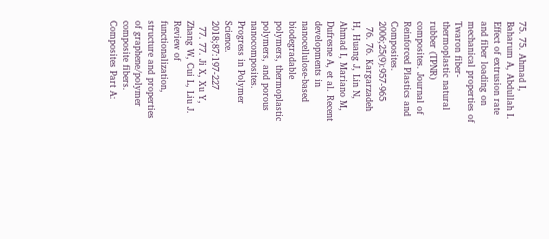75. 75. Ahmad I, Baharum A, Abdullah I. Effect of extrusion rate and fiber loading on mechanical properties of Twaron fiber-thermoplastic natural rubber (TPNR) composites. Journal of Reinforced Plastics and Composites. 2006;25(9):957-965
  76. 76. Kargarzadeh H, Huang J, Lin N, Ahmad I, Mariano M, Dufresne A, et al. Recent developments in nanocellulose-based biodegradable polymers, thermoplastic polymers, and porous nanocomposites. Progress in Polymer Science. 2018;87:197-227
  77. 77. Ji X, Xu Y, Zhang W, Cui L, Liu J. Review of functionalization, structure and properties of graphene/polymer composite fibers. Composites Part A: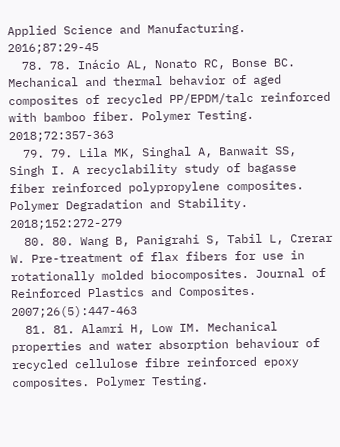Applied Science and Manufacturing. 2016;87:29-45
  78. 78. Inácio AL, Nonato RC, Bonse BC. Mechanical and thermal behavior of aged composites of recycled PP/EPDM/talc reinforced with bamboo fiber. Polymer Testing. 2018;72:357-363
  79. 79. Lila MK, Singhal A, Banwait SS, Singh I. A recyclability study of bagasse fiber reinforced polypropylene composites. Polymer Degradation and Stability. 2018;152:272-279
  80. 80. Wang B, Panigrahi S, Tabil L, Crerar W. Pre-treatment of flax fibers for use in rotationally molded biocomposites. Journal of Reinforced Plastics and Composites. 2007;26(5):447-463
  81. 81. Alamri H, Low IM. Mechanical properties and water absorption behaviour of recycled cellulose fibre reinforced epoxy composites. Polymer Testing.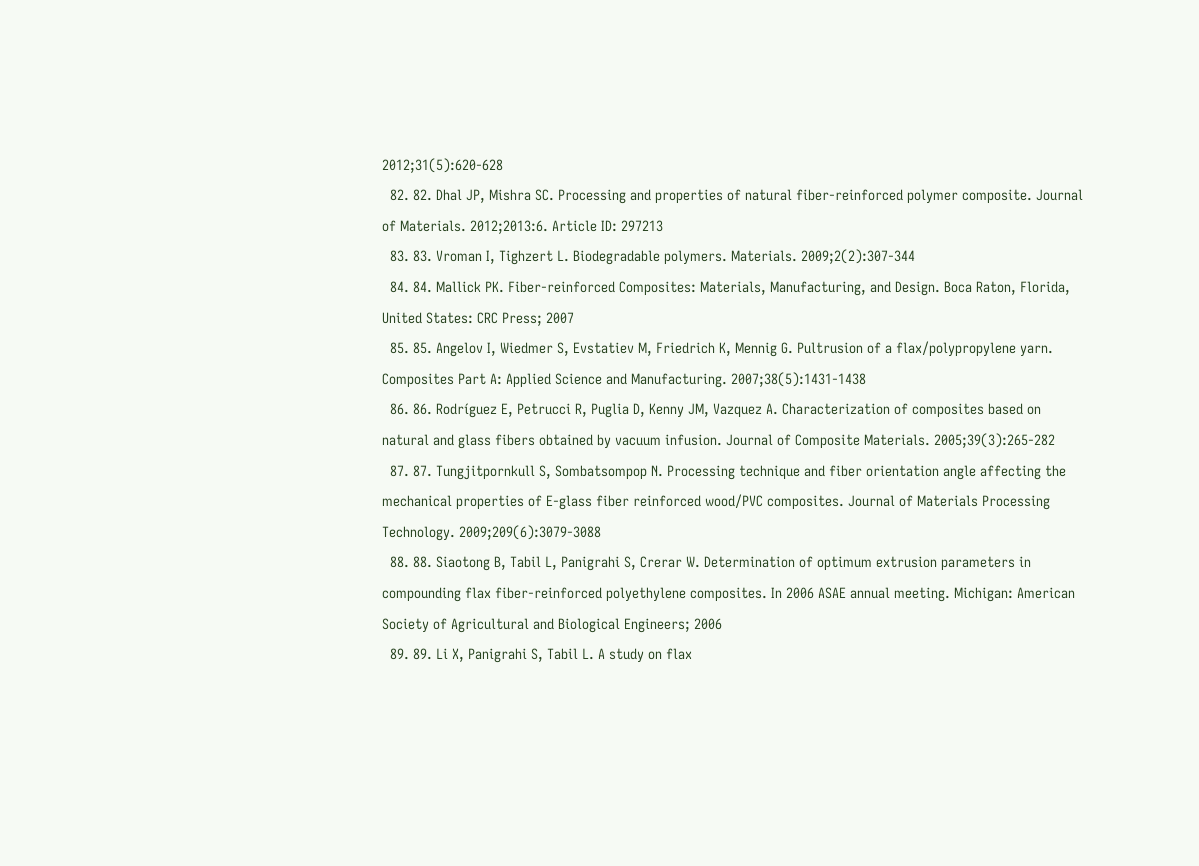2012;31(5):620-628
  82. 82. Dhal JP, Mishra SC. Processing and properties of natural fiber-reinforced polymer composite. Journal of Materials. 2012;2013:6. Article ID: 297213
  83. 83. Vroman I, Tighzert L. Biodegradable polymers. Materials. 2009;2(2):307-344
  84. 84. Mallick PK. Fiber-reinforced Composites: Materials, Manufacturing, and Design. Boca Raton, Florida, United States: CRC Press; 2007
  85. 85. Angelov I, Wiedmer S, Evstatiev M, Friedrich K, Mennig G. Pultrusion of a flax/polypropylene yarn. Composites Part A: Applied Science and Manufacturing. 2007;38(5):1431-1438
  86. 86. Rodríguez E, Petrucci R, Puglia D, Kenny JM, Vazquez A. Characterization of composites based on natural and glass fibers obtained by vacuum infusion. Journal of Composite Materials. 2005;39(3):265-282
  87. 87. Tungjitpornkull S, Sombatsompop N. Processing technique and fiber orientation angle affecting the mechanical properties of E-glass fiber reinforced wood/PVC composites. Journal of Materials Processing Technology. 2009;209(6):3079-3088
  88. 88. Siaotong B, Tabil L, Panigrahi S, Crerar W. Determination of optimum extrusion parameters in compounding flax fiber-reinforced polyethylene composites. In 2006 ASAE annual meeting. Michigan: American Society of Agricultural and Biological Engineers; 2006
  89. 89. Li X, Panigrahi S, Tabil L. A study on flax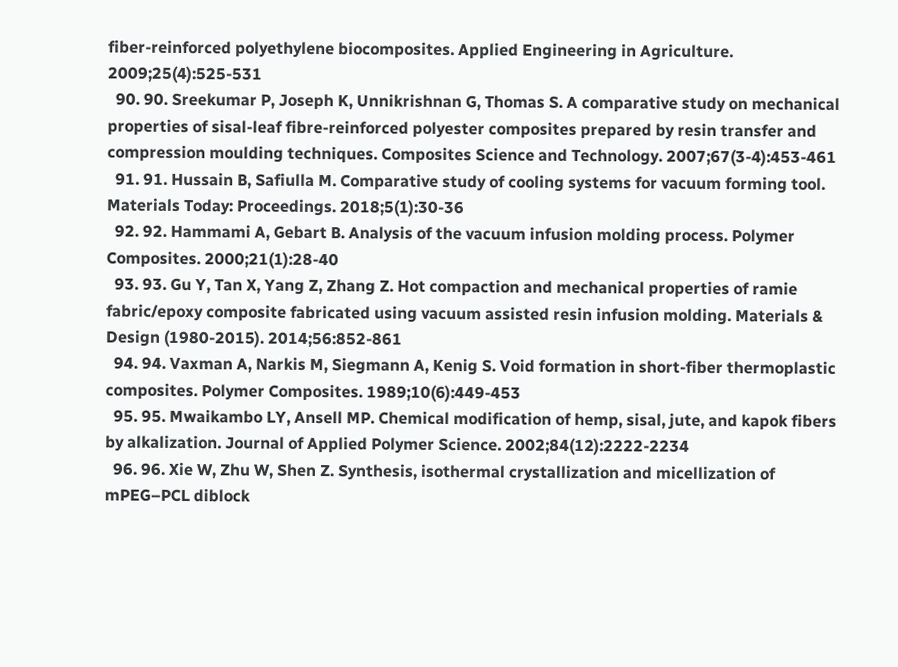fiber-reinforced polyethylene biocomposites. Applied Engineering in Agriculture. 2009;25(4):525-531
  90. 90. Sreekumar P, Joseph K, Unnikrishnan G, Thomas S. A comparative study on mechanical properties of sisal-leaf fibre-reinforced polyester composites prepared by resin transfer and compression moulding techniques. Composites Science and Technology. 2007;67(3-4):453-461
  91. 91. Hussain B, Safiulla M. Comparative study of cooling systems for vacuum forming tool. Materials Today: Proceedings. 2018;5(1):30-36
  92. 92. Hammami A, Gebart B. Analysis of the vacuum infusion molding process. Polymer Composites. 2000;21(1):28-40
  93. 93. Gu Y, Tan X, Yang Z, Zhang Z. Hot compaction and mechanical properties of ramie fabric/epoxy composite fabricated using vacuum assisted resin infusion molding. Materials & Design (1980-2015). 2014;56:852-861
  94. 94. Vaxman A, Narkis M, Siegmann A, Kenig S. Void formation in short-fiber thermoplastic composites. Polymer Composites. 1989;10(6):449-453
  95. 95. Mwaikambo LY, Ansell MP. Chemical modification of hemp, sisal, jute, and kapok fibers by alkalization. Journal of Applied Polymer Science. 2002;84(12):2222-2234
  96. 96. Xie W, Zhu W, Shen Z. Synthesis, isothermal crystallization and micellization of mPEG–PCL diblock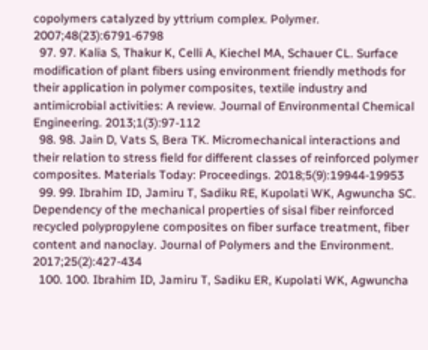copolymers catalyzed by yttrium complex. Polymer. 2007;48(23):6791-6798
  97. 97. Kalia S, Thakur K, Celli A, Kiechel MA, Schauer CL. Surface modification of plant fibers using environment friendly methods for their application in polymer composites, textile industry and antimicrobial activities: A review. Journal of Environmental Chemical Engineering. 2013;1(3):97-112
  98. 98. Jain D, Vats S, Bera TK. Micromechanical interactions and their relation to stress field for different classes of reinforced polymer composites. Materials Today: Proceedings. 2018;5(9):19944-19953
  99. 99. Ibrahim ID, Jamiru T, Sadiku RE, Kupolati WK, Agwuncha SC. Dependency of the mechanical properties of sisal fiber reinforced recycled polypropylene composites on fiber surface treatment, fiber content and nanoclay. Journal of Polymers and the Environment. 2017;25(2):427-434
  100. 100. Ibrahim ID, Jamiru T, Sadiku ER, Kupolati WK, Agwuncha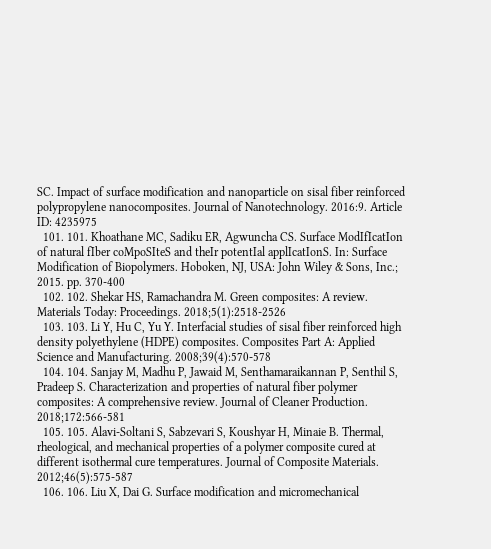SC. Impact of surface modification and nanoparticle on sisal fiber reinforced polypropylene nanocomposites. Journal of Nanotechnology. 2016:9. Article ID: 4235975
  101. 101. Khoathane MC, Sadiku ER, Agwuncha CS. Surface ModIfIcatIon of natural fIber coMpoSIteS and theIr potentIal applIcatIonS. In: Surface Modification of Biopolymers. Hoboken, NJ, USA: John Wiley & Sons, Inc.; 2015. pp. 370-400
  102. 102. Shekar HS, Ramachandra M. Green composites: A review. Materials Today: Proceedings. 2018;5(1):2518-2526
  103. 103. Li Y, Hu C, Yu Y. Interfacial studies of sisal fiber reinforced high density polyethylene (HDPE) composites. Composites Part A: Applied Science and Manufacturing. 2008;39(4):570-578
  104. 104. Sanjay M, Madhu P, Jawaid M, Senthamaraikannan P, Senthil S, Pradeep S. Characterization and properties of natural fiber polymer composites: A comprehensive review. Journal of Cleaner Production. 2018;172:566-581
  105. 105. Alavi-Soltani S, Sabzevari S, Koushyar H, Minaie B. Thermal, rheological, and mechanical properties of a polymer composite cured at different isothermal cure temperatures. Journal of Composite Materials. 2012;46(5):575-587
  106. 106. Liu X, Dai G. Surface modification and micromechanical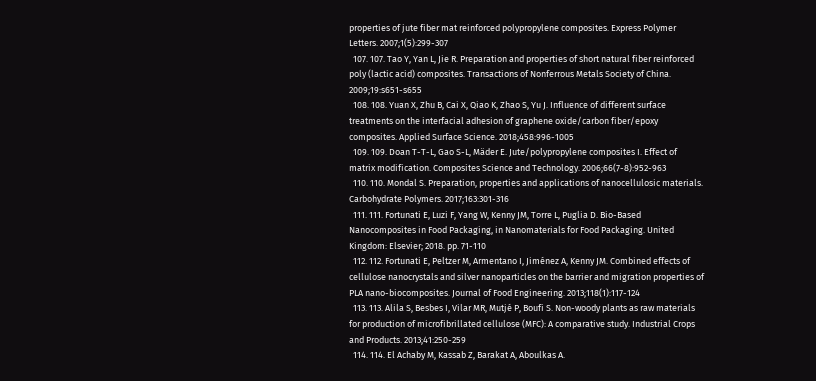properties of jute fiber mat reinforced polypropylene composites. Express Polymer Letters. 2007;1(5):299-307
  107. 107. Tao Y, Yan L, Jie R. Preparation and properties of short natural fiber reinforced poly (lactic acid) composites. Transactions of Nonferrous Metals Society of China. 2009;19:s651-s655
  108. 108. Yuan X, Zhu B, Cai X, Qiao K, Zhao S, Yu J. Influence of different surface treatments on the interfacial adhesion of graphene oxide/carbon fiber/epoxy composites. Applied Surface Science. 2018;458:996-1005
  109. 109. Doan T-T-L, Gao S-L, Mäder E. Jute/polypropylene composites I. Effect of matrix modification. Composites Science and Technology. 2006;66(7-8):952-963
  110. 110. Mondal S. Preparation, properties and applications of nanocellulosic materials. Carbohydrate Polymers. 2017;163:301-316
  111. 111. Fortunati E, Luzi F, Yang W, Kenny JM, Torre L, Puglia D. Bio-Based Nanocomposites in Food Packaging, in Nanomaterials for Food Packaging. United Kingdom: Elsevier; 2018. pp. 71-110
  112. 112. Fortunati E, Peltzer M, Armentano I, Jiménez A, Kenny JM. Combined effects of cellulose nanocrystals and silver nanoparticles on the barrier and migration properties of PLA nano-biocomposites. Journal of Food Engineering. 2013;118(1):117-124
  113. 113. Alila S, Besbes I, Vilar MR, Mutjé P, Boufi S. Non-woody plants as raw materials for production of microfibrillated cellulose (MFC): A comparative study. Industrial Crops and Products. 2013;41:250-259
  114. 114. El Achaby M, Kassab Z, Barakat A, Aboulkas A.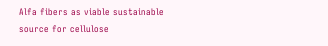Alfa fibers as viable sustainable source for cellulose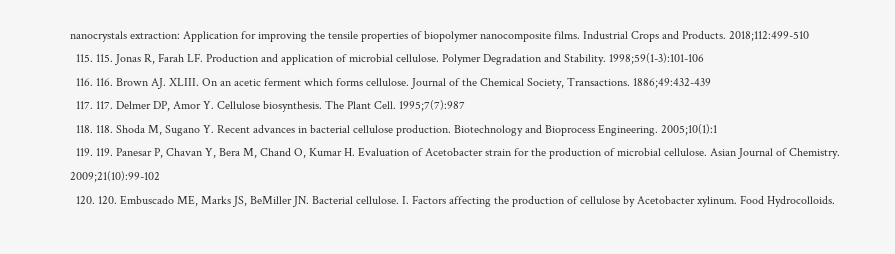nanocrystals extraction: Application for improving the tensile properties of biopolymer nanocomposite films. Industrial Crops and Products. 2018;112:499-510
  115. 115. Jonas R, Farah LF. Production and application of microbial cellulose. Polymer Degradation and Stability. 1998;59(1-3):101-106
  116. 116. Brown AJ. XLIII. On an acetic ferment which forms cellulose. Journal of the Chemical Society, Transactions. 1886;49:432-439
  117. 117. Delmer DP, Amor Y. Cellulose biosynthesis. The Plant Cell. 1995;7(7):987
  118. 118. Shoda M, Sugano Y. Recent advances in bacterial cellulose production. Biotechnology and Bioprocess Engineering. 2005;10(1):1
  119. 119. Panesar P, Chavan Y, Bera M, Chand O, Kumar H. Evaluation of Acetobacter strain for the production of microbial cellulose. Asian Journal of Chemistry. 2009;21(10):99-102
  120. 120. Embuscado ME, Marks JS, BeMiller JN. Bacterial cellulose. I. Factors affecting the production of cellulose by Acetobacter xylinum. Food Hydrocolloids.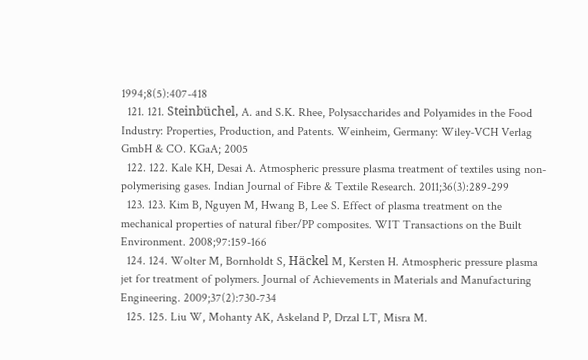1994;8(5):407-418
  121. 121. Steinbüchel, A. and S.K. Rhee, Polysaccharides and Polyamides in the Food Industry: Properties, Production, and Patents. Weinheim, Germany: Wiley-VCH Verlag GmbH & CO. KGaA; 2005
  122. 122. Kale KH, Desai A. Atmospheric pressure plasma treatment of textiles using non-polymerising gases. Indian Journal of Fibre & Textile Research. 2011;36(3):289-299
  123. 123. Kim B, Nguyen M, Hwang B, Lee S. Effect of plasma treatment on the mechanical properties of natural fiber/PP composites. WIT Transactions on the Built Environment. 2008;97:159-166
  124. 124. Wolter M, Bornholdt S, Häckel M, Kersten H. Atmospheric pressure plasma jet for treatment of polymers. Journal of Achievements in Materials and Manufacturing Engineering. 2009;37(2):730-734
  125. 125. Liu W, Mohanty AK, Askeland P, Drzal LT, Misra M.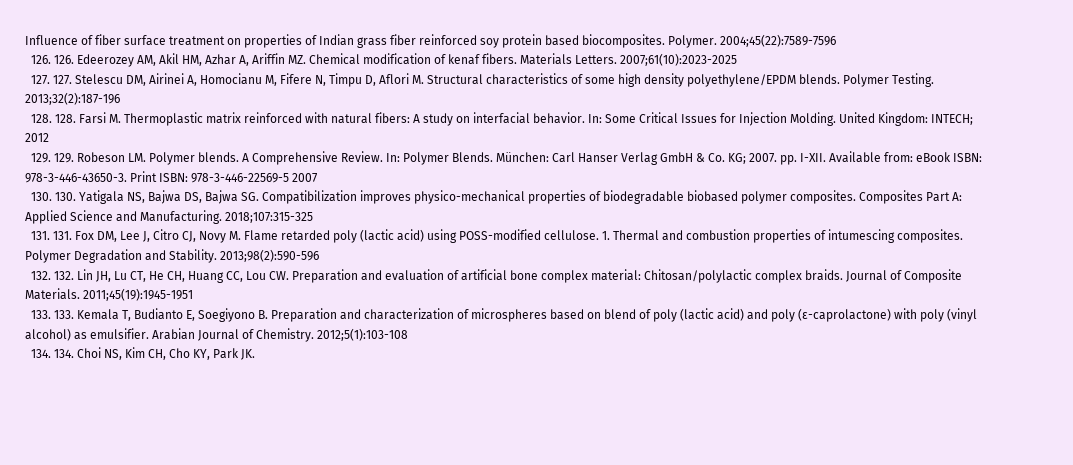Influence of fiber surface treatment on properties of Indian grass fiber reinforced soy protein based biocomposites. Polymer. 2004;45(22):7589-7596
  126. 126. Edeerozey AM, Akil HM, Azhar A, Ariffin MZ. Chemical modification of kenaf fibers. Materials Letters. 2007;61(10):2023-2025
  127. 127. Stelescu DM, Airinei A, Homocianu M, Fifere N, Timpu D, Aflori M. Structural characteristics of some high density polyethylene/EPDM blends. Polymer Testing. 2013;32(2):187-196
  128. 128. Farsi M. Thermoplastic matrix reinforced with natural fibers: A study on interfacial behavior. In: Some Critical Issues for Injection Molding. United Kingdom: INTECH; 2012
  129. 129. Robeson LM. Polymer blends. A Comprehensive Review. In: Polymer Blends. München: Carl Hanser Verlag GmbH & Co. KG; 2007. pp. I-XII. Available from: eBook ISBN: 978-3-446-43650-3. Print ISBN: 978-3-446-22569-5 2007
  130. 130. Yatigala NS, Bajwa DS, Bajwa SG. Compatibilization improves physico-mechanical properties of biodegradable biobased polymer composites. Composites Part A: Applied Science and Manufacturing. 2018;107:315-325
  131. 131. Fox DM, Lee J, Citro CJ, Novy M. Flame retarded poly (lactic acid) using POSS-modified cellulose. 1. Thermal and combustion properties of intumescing composites. Polymer Degradation and Stability. 2013;98(2):590-596
  132. 132. Lin JH, Lu CT, He CH, Huang CC, Lou CW. Preparation and evaluation of artificial bone complex material: Chitosan/polylactic complex braids. Journal of Composite Materials. 2011;45(19):1945-1951
  133. 133. Kemala T, Budianto E, Soegiyono B. Preparation and characterization of microspheres based on blend of poly (lactic acid) and poly (ɛ-caprolactone) with poly (vinyl alcohol) as emulsifier. Arabian Journal of Chemistry. 2012;5(1):103-108
  134. 134. Choi NS, Kim CH, Cho KY, Park JK.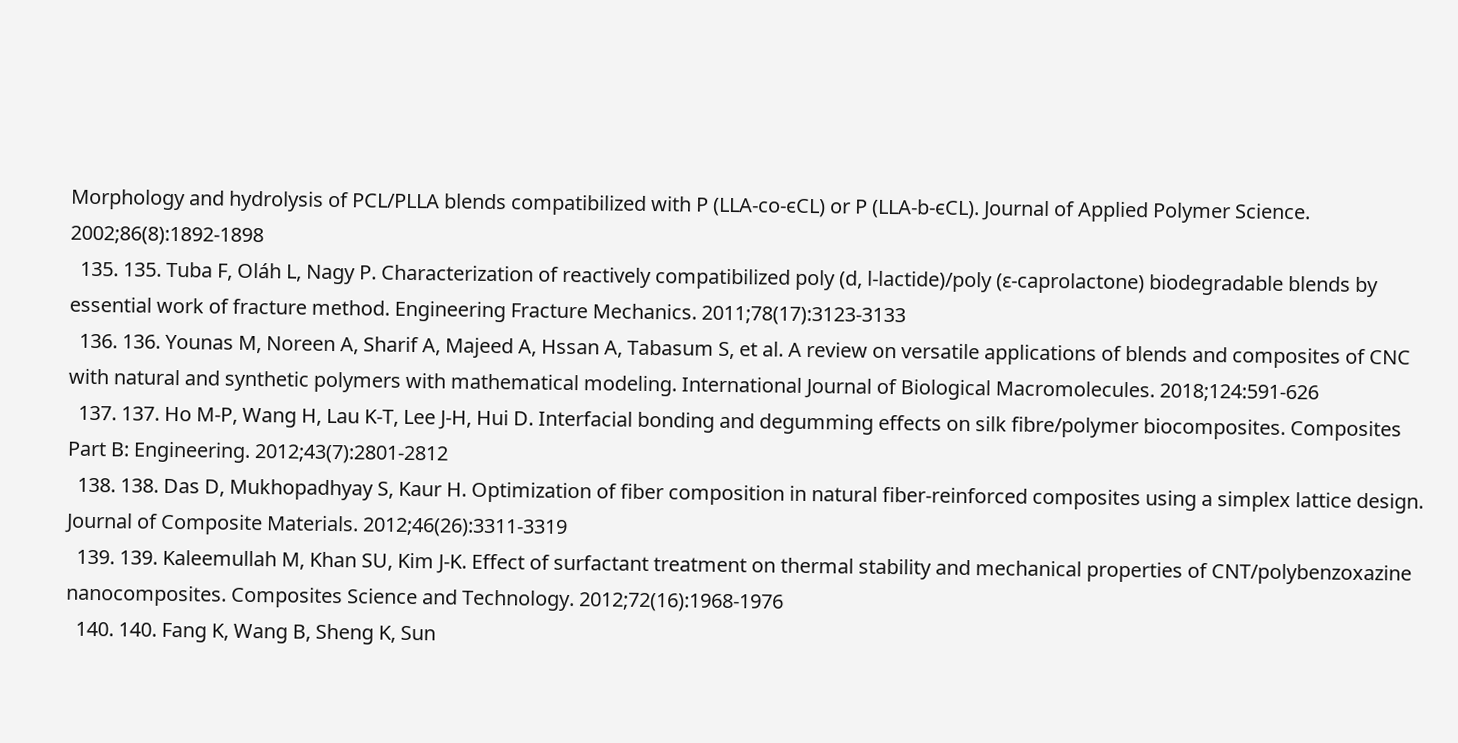Morphology and hydrolysis of PCL/PLLA blends compatibilized with P (LLA-co-ϵCL) or P (LLA-b-ϵCL). Journal of Applied Polymer Science. 2002;86(8):1892-1898
  135. 135. Tuba F, Oláh L, Nagy P. Characterization of reactively compatibilized poly (d, l-lactide)/poly (ε-caprolactone) biodegradable blends by essential work of fracture method. Engineering Fracture Mechanics. 2011;78(17):3123-3133
  136. 136. Younas M, Noreen A, Sharif A, Majeed A, Hssan A, Tabasum S, et al. A review on versatile applications of blends and composites of CNC with natural and synthetic polymers with mathematical modeling. International Journal of Biological Macromolecules. 2018;124:591-626
  137. 137. Ho M-P, Wang H, Lau K-T, Lee J-H, Hui D. Interfacial bonding and degumming effects on silk fibre/polymer biocomposites. Composites Part B: Engineering. 2012;43(7):2801-2812
  138. 138. Das D, Mukhopadhyay S, Kaur H. Optimization of fiber composition in natural fiber-reinforced composites using a simplex lattice design. Journal of Composite Materials. 2012;46(26):3311-3319
  139. 139. Kaleemullah M, Khan SU, Kim J-K. Effect of surfactant treatment on thermal stability and mechanical properties of CNT/polybenzoxazine nanocomposites. Composites Science and Technology. 2012;72(16):1968-1976
  140. 140. Fang K, Wang B, Sheng K, Sun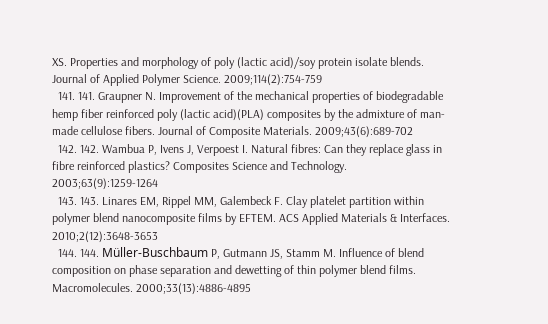XS. Properties and morphology of poly (lactic acid)/soy protein isolate blends. Journal of Applied Polymer Science. 2009;114(2):754-759
  141. 141. Graupner N. Improvement of the mechanical properties of biodegradable hemp fiber reinforced poly (lactic acid)(PLA) composites by the admixture of man-made cellulose fibers. Journal of Composite Materials. 2009;43(6):689-702
  142. 142. Wambua P, Ivens J, Verpoest I. Natural fibres: Can they replace glass in fibre reinforced plastics? Composites Science and Technology. 2003;63(9):1259-1264
  143. 143. Linares EM, Rippel MM, Galembeck F. Clay platelet partition within polymer blend nanocomposite films by EFTEM. ACS Applied Materials & Interfaces. 2010;2(12):3648-3653
  144. 144. Müller-Buschbaum P, Gutmann JS, Stamm M. Influence of blend composition on phase separation and dewetting of thin polymer blend films. Macromolecules. 2000;33(13):4886-4895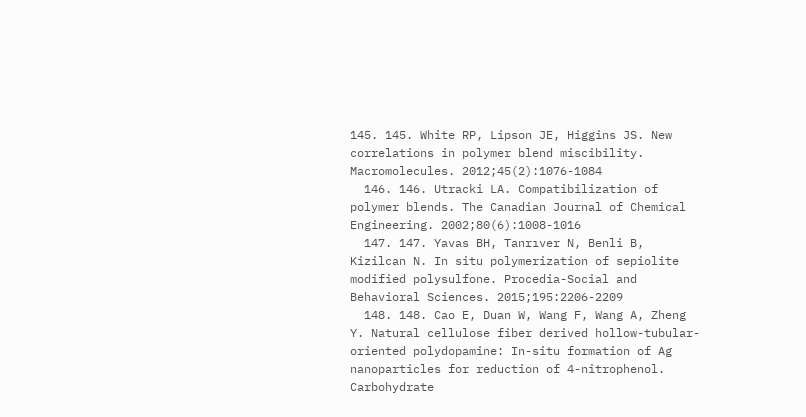145. 145. White RP, Lipson JE, Higgins JS. New correlations in polymer blend miscibility. Macromolecules. 2012;45(2):1076-1084
  146. 146. Utracki LA. Compatibilization of polymer blends. The Canadian Journal of Chemical Engineering. 2002;80(6):1008-1016
  147. 147. Yavas BH, Tanrıver N, Benli B, Kizilcan N. In situ polymerization of sepiolite modified polysulfone. Procedia-Social and Behavioral Sciences. 2015;195:2206-2209
  148. 148. Cao E, Duan W, Wang F, Wang A, Zheng Y. Natural cellulose fiber derived hollow-tubular-oriented polydopamine: In-situ formation of Ag nanoparticles for reduction of 4-nitrophenol. Carbohydrate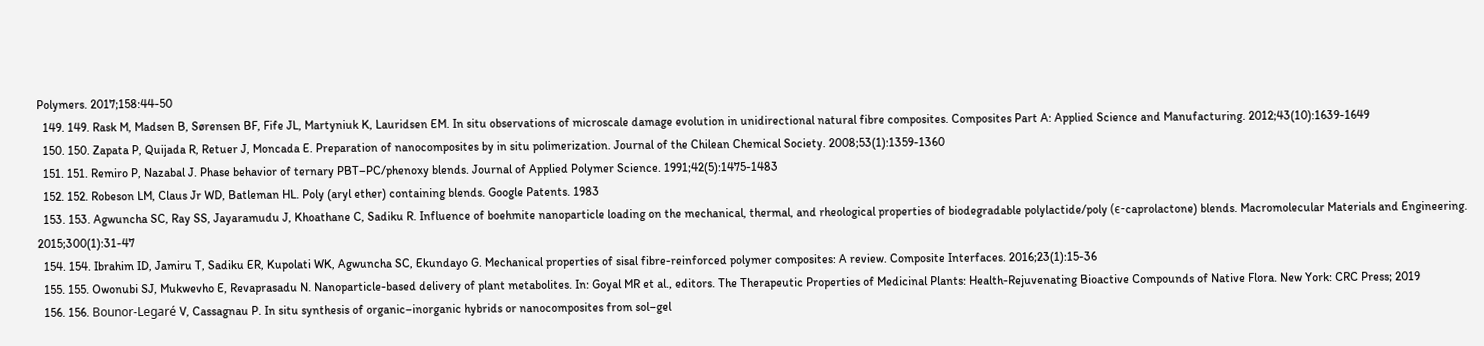Polymers. 2017;158:44-50
  149. 149. Rask M, Madsen B, Sørensen BF, Fife JL, Martyniuk K, Lauridsen EM. In situ observations of microscale damage evolution in unidirectional natural fibre composites. Composites Part A: Applied Science and Manufacturing. 2012;43(10):1639-1649
  150. 150. Zapata P, Quijada R, Retuer J, Moncada E. Preparation of nanocomposites by in situ polimerization. Journal of the Chilean Chemical Society. 2008;53(1):1359-1360
  151. 151. Remiro P, Nazabal J. Phase behavior of ternary PBT–PC/phenoxy blends. Journal of Applied Polymer Science. 1991;42(5):1475-1483
  152. 152. Robeson LM, Claus Jr WD, Batleman HL. Poly (aryl ether) containing blends. Google Patents. 1983
  153. 153. Agwuncha SC, Ray SS, Jayaramudu J, Khoathane C, Sadiku R. Influence of boehmite nanoparticle loading on the mechanical, thermal, and rheological properties of biodegradable polylactide/poly (ϵ-caprolactone) blends. Macromolecular Materials and Engineering. 2015;300(1):31-47
  154. 154. Ibrahim ID, Jamiru T, Sadiku ER, Kupolati WK, Agwuncha SC, Ekundayo G. Mechanical properties of sisal fibre-reinforced polymer composites: A review. Composite Interfaces. 2016;23(1):15-36
  155. 155. Owonubi SJ, Mukwevho E, Revaprasadu N. Nanoparticle-based delivery of plant metabolites. In: Goyal MR et al., editors. The Therapeutic Properties of Medicinal Plants: Health-Rejuvenating Bioactive Compounds of Native Flora. New York: CRC Press; 2019
  156. 156. Bounor-Legaré V, Cassagnau P. In situ synthesis of organic–inorganic hybrids or nanocomposites from sol–gel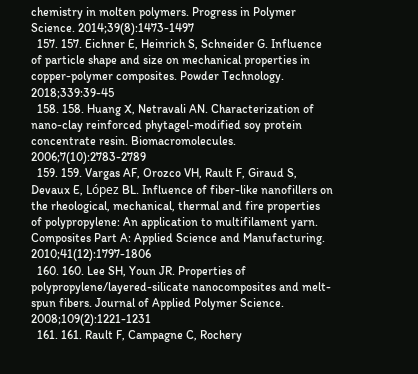chemistry in molten polymers. Progress in Polymer Science. 2014;39(8):1473-1497
  157. 157. Eichner E, Heinrich S, Schneider G. Influence of particle shape and size on mechanical properties in copper-polymer composites. Powder Technology. 2018;339:39-45
  158. 158. Huang X, Netravali AN. Characterization of nano-clay reinforced phytagel-modified soy protein concentrate resin. Biomacromolecules. 2006;7(10):2783-2789
  159. 159. Vargas AF, Orozco VH, Rault F, Giraud S, Devaux E, López BL. Influence of fiber-like nanofillers on the rheological, mechanical, thermal and fire properties of polypropylene: An application to multifilament yarn. Composites Part A: Applied Science and Manufacturing. 2010;41(12):1797-1806
  160. 160. Lee SH, Youn JR. Properties of polypropylene/layered-silicate nanocomposites and melt-spun fibers. Journal of Applied Polymer Science. 2008;109(2):1221-1231
  161. 161. Rault F, Campagne C, Rochery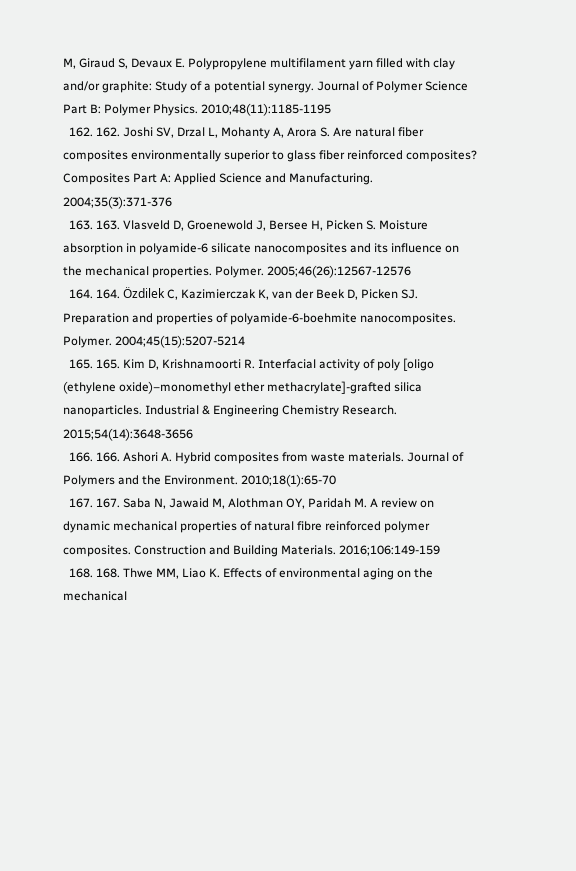M, Giraud S, Devaux E. Polypropylene multifilament yarn filled with clay and/or graphite: Study of a potential synergy. Journal of Polymer Science Part B: Polymer Physics. 2010;48(11):1185-1195
  162. 162. Joshi SV, Drzal L, Mohanty A, Arora S. Are natural fiber composites environmentally superior to glass fiber reinforced composites? Composites Part A: Applied Science and Manufacturing. 2004;35(3):371-376
  163. 163. Vlasveld D, Groenewold J, Bersee H, Picken S. Moisture absorption in polyamide-6 silicate nanocomposites and its influence on the mechanical properties. Polymer. 2005;46(26):12567-12576
  164. 164. Özdilek C, Kazimierczak K, van der Beek D, Picken SJ. Preparation and properties of polyamide-6-boehmite nanocomposites. Polymer. 2004;45(15):5207-5214
  165. 165. Kim D, Krishnamoorti R. Interfacial activity of poly [oligo (ethylene oxide)–monomethyl ether methacrylate]-grafted silica nanoparticles. Industrial & Engineering Chemistry Research. 2015;54(14):3648-3656
  166. 166. Ashori A. Hybrid composites from waste materials. Journal of Polymers and the Environment. 2010;18(1):65-70
  167. 167. Saba N, Jawaid M, Alothman OY, Paridah M. A review on dynamic mechanical properties of natural fibre reinforced polymer composites. Construction and Building Materials. 2016;106:149-159
  168. 168. Thwe MM, Liao K. Effects of environmental aging on the mechanical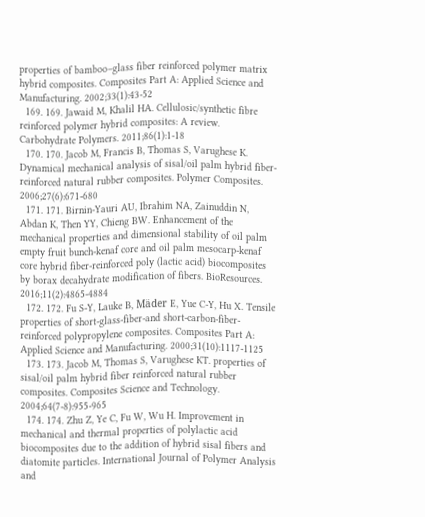properties of bamboo–glass fiber reinforced polymer matrix hybrid composites. Composites Part A: Applied Science and Manufacturing. 2002;33(1):43-52
  169. 169. Jawaid M, Khalil HA. Cellulosic/synthetic fibre reinforced polymer hybrid composites: A review. Carbohydrate Polymers. 2011;86(1):1-18
  170. 170. Jacob M, Francis B, Thomas S, Varughese K. Dynamical mechanical analysis of sisal/oil palm hybrid fiber-reinforced natural rubber composites. Polymer Composites. 2006;27(6):671-680
  171. 171. Birnin-Yauri AU, Ibrahim NA, Zainuddin N, Abdan K, Then YY, Chieng BW. Enhancement of the mechanical properties and dimensional stability of oil palm empty fruit bunch-kenaf core and oil palm mesocarp-kenaf core hybrid fiber-reinforced poly (lactic acid) biocomposites by borax decahydrate modification of fibers. BioResources. 2016;11(2):4865-4884
  172. 172. Fu S-Y, Lauke B, Mäder E, Yue C-Y, Hu X. Tensile properties of short-glass-fiber-and short-carbon-fiber-reinforced polypropylene composites. Composites Part A: Applied Science and Manufacturing. 2000;31(10):1117-1125
  173. 173. Jacob M, Thomas S, Varughese KT. properties of sisal/oil palm hybrid fiber reinforced natural rubber composites. Composites Science and Technology. 2004;64(7-8):955-965
  174. 174. Zhu Z, Ye C, Fu W, Wu H. Improvement in mechanical and thermal properties of polylactic acid biocomposites due to the addition of hybrid sisal fibers and diatomite particles. International Journal of Polymer Analysis and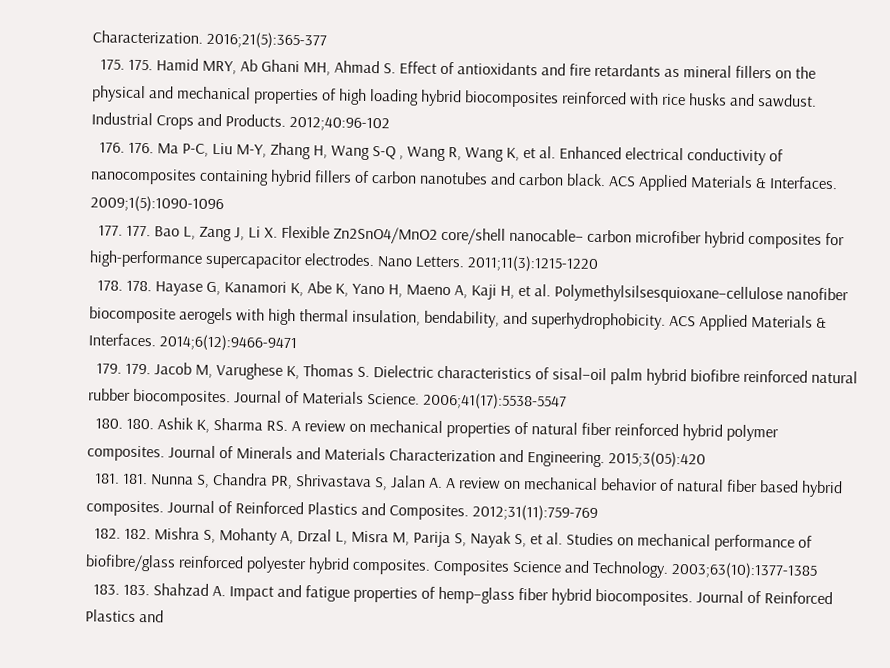Characterization. 2016;21(5):365-377
  175. 175. Hamid MRY, Ab Ghani MH, Ahmad S. Effect of antioxidants and fire retardants as mineral fillers on the physical and mechanical properties of high loading hybrid biocomposites reinforced with rice husks and sawdust. Industrial Crops and Products. 2012;40:96-102
  176. 176. Ma P-C, Liu M-Y, Zhang H, Wang S-Q , Wang R, Wang K, et al. Enhanced electrical conductivity of nanocomposites containing hybrid fillers of carbon nanotubes and carbon black. ACS Applied Materials & Interfaces. 2009;1(5):1090-1096
  177. 177. Bao L, Zang J, Li X. Flexible Zn2SnO4/MnO2 core/shell nanocable− carbon microfiber hybrid composites for high-performance supercapacitor electrodes. Nano Letters. 2011;11(3):1215-1220
  178. 178. Hayase G, Kanamori K, Abe K, Yano H, Maeno A, Kaji H, et al. Polymethylsilsesquioxane–cellulose nanofiber biocomposite aerogels with high thermal insulation, bendability, and superhydrophobicity. ACS Applied Materials & Interfaces. 2014;6(12):9466-9471
  179. 179. Jacob M, Varughese K, Thomas S. Dielectric characteristics of sisal–oil palm hybrid biofibre reinforced natural rubber biocomposites. Journal of Materials Science. 2006;41(17):5538-5547
  180. 180. Ashik K, Sharma RS. A review on mechanical properties of natural fiber reinforced hybrid polymer composites. Journal of Minerals and Materials Characterization and Engineering. 2015;3(05):420
  181. 181. Nunna S, Chandra PR, Shrivastava S, Jalan A. A review on mechanical behavior of natural fiber based hybrid composites. Journal of Reinforced Plastics and Composites. 2012;31(11):759-769
  182. 182. Mishra S, Mohanty A, Drzal L, Misra M, Parija S, Nayak S, et al. Studies on mechanical performance of biofibre/glass reinforced polyester hybrid composites. Composites Science and Technology. 2003;63(10):1377-1385
  183. 183. Shahzad A. Impact and fatigue properties of hemp–glass fiber hybrid biocomposites. Journal of Reinforced Plastics and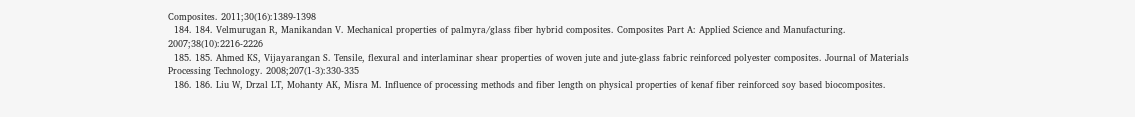Composites. 2011;30(16):1389-1398
  184. 184. Velmurugan R, Manikandan V. Mechanical properties of palmyra/glass fiber hybrid composites. Composites Part A: Applied Science and Manufacturing. 2007;38(10):2216-2226
  185. 185. Ahmed KS, Vijayarangan S. Tensile, flexural and interlaminar shear properties of woven jute and jute-glass fabric reinforced polyester composites. Journal of Materials Processing Technology. 2008;207(1-3):330-335
  186. 186. Liu W, Drzal LT, Mohanty AK, Misra M. Influence of processing methods and fiber length on physical properties of kenaf fiber reinforced soy based biocomposites.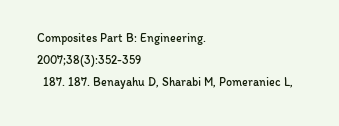Composites Part B: Engineering. 2007;38(3):352-359
  187. 187. Benayahu D, Sharabi M, Pomeraniec L,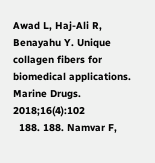Awad L, Haj-Ali R, Benayahu Y. Unique collagen fibers for biomedical applications. Marine Drugs. 2018;16(4):102
  188. 188. Namvar F,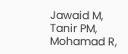Jawaid M, Tanir PM, Mohamad R,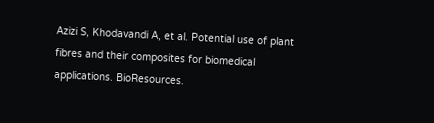Azizi S, Khodavandi A, et al. Potential use of plant fibres and their composites for biomedical applications. BioResources.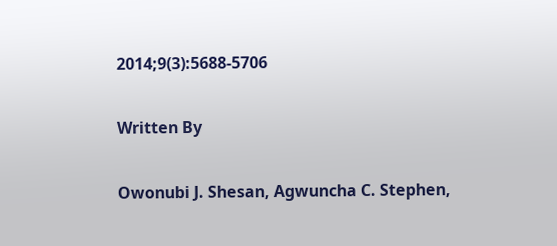2014;9(3):5688-5706

Written By

Owonubi J. Shesan, Agwuncha C. Stephen,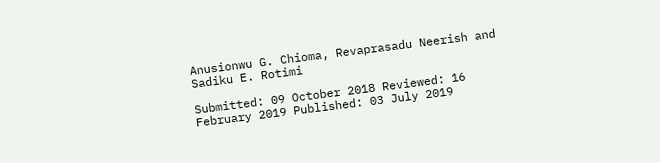Anusionwu G. Chioma, Revaprasadu Neerish and Sadiku E. Rotimi

Submitted: 09 October 2018 Reviewed: 16 February 2019 Published: 03 July 2019